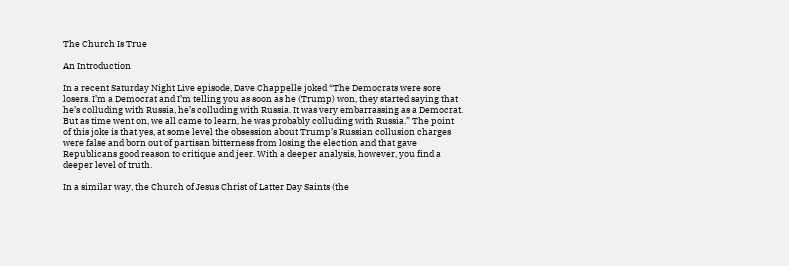The Church Is True

An Introduction

In a recent Saturday Night Live episode, Dave Chappelle joked “The Democrats were sore losers. I’m a Democrat and I’m telling you as soon as he (Trump) won, they started saying that he’s colluding with Russia, he’s colluding with Russia. It was very embarrassing as a Democrat. But as time went on, we all came to learn, he was probably colluding with Russia.” The point of this joke is that yes, at some level the obsession about Trump’s Russian collusion charges were false and born out of partisan bitterness from losing the election and that gave Republicans good reason to critique and jeer. With a deeper analysis, however, you find a deeper level of truth.

In a similar way, the Church of Jesus Christ of Latter Day Saints (the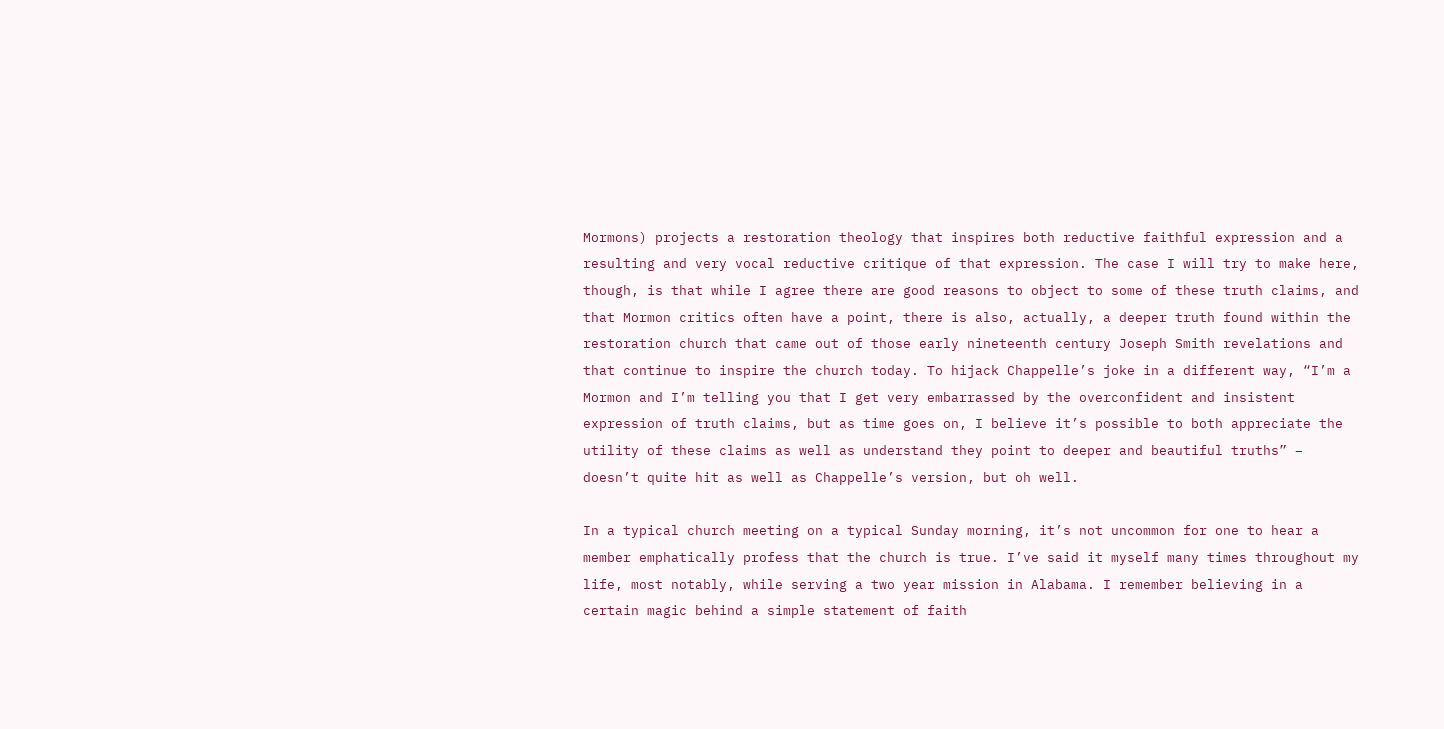Mormons) projects a restoration theology that inspires both reductive faithful expression and a resulting and very vocal reductive critique of that expression. The case I will try to make here, though, is that while I agree there are good reasons to object to some of these truth claims, and that Mormon critics often have a point, there is also, actually, a deeper truth found within the restoration church that came out of those early nineteenth century Joseph Smith revelations and that continue to inspire the church today. To hijack Chappelle’s joke in a different way, “I’m a Mormon and I’m telling you that I get very embarrassed by the overconfident and insistent expression of truth claims, but as time goes on, I believe it’s possible to both appreciate the utility of these claims as well as understand they point to deeper and beautiful truths” – doesn’t quite hit as well as Chappelle’s version, but oh well.

In a typical church meeting on a typical Sunday morning, it’s not uncommon for one to hear a member emphatically profess that the church is true. I’ve said it myself many times throughout my life, most notably, while serving a two year mission in Alabama. I remember believing in a certain magic behind a simple statement of faith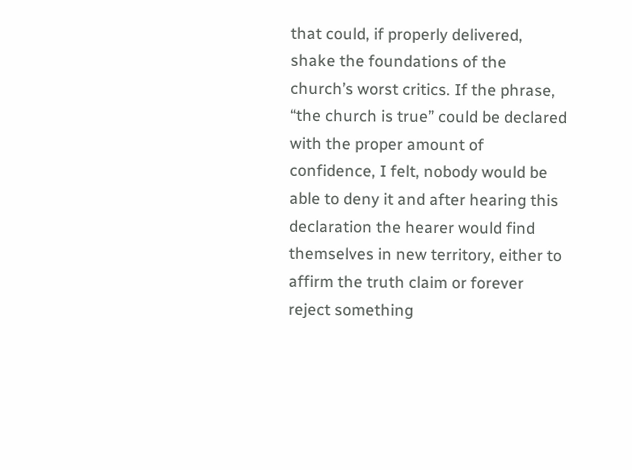that could, if properly delivered, shake the foundations of the church’s worst critics. If the phrase, “the church is true” could be declared with the proper amount of confidence, I felt, nobody would be able to deny it and after hearing this declaration the hearer would find themselves in new territory, either to affirm the truth claim or forever reject something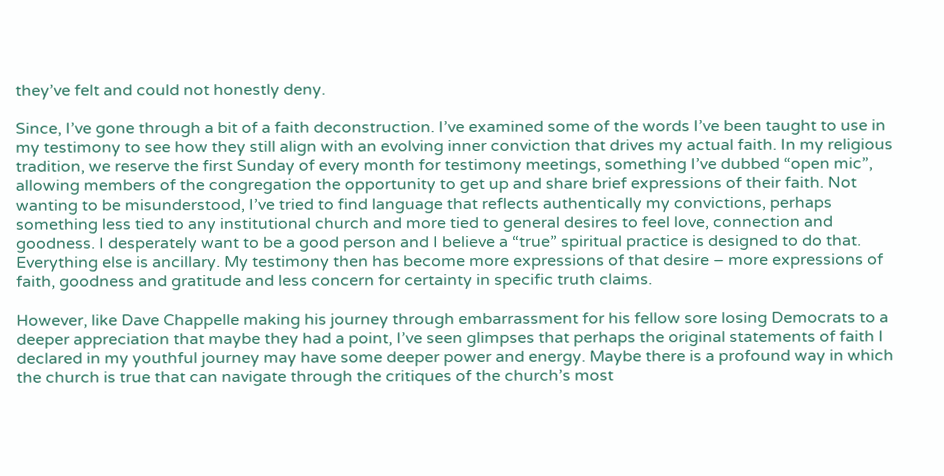they’ve felt and could not honestly deny.

Since, I’ve gone through a bit of a faith deconstruction. I’ve examined some of the words I’ve been taught to use in my testimony to see how they still align with an evolving inner conviction that drives my actual faith. In my religious tradition, we reserve the first Sunday of every month for testimony meetings, something I’ve dubbed “open mic”, allowing members of the congregation the opportunity to get up and share brief expressions of their faith. Not wanting to be misunderstood, I’ve tried to find language that reflects authentically my convictions, perhaps something less tied to any institutional church and more tied to general desires to feel love, connection and goodness. I desperately want to be a good person and I believe a “true” spiritual practice is designed to do that. Everything else is ancillary. My testimony then has become more expressions of that desire – more expressions of faith, goodness and gratitude and less concern for certainty in specific truth claims.

However, like Dave Chappelle making his journey through embarrassment for his fellow sore losing Democrats to a deeper appreciation that maybe they had a point, I’ve seen glimpses that perhaps the original statements of faith I declared in my youthful journey may have some deeper power and energy. Maybe there is a profound way in which the church is true that can navigate through the critiques of the church’s most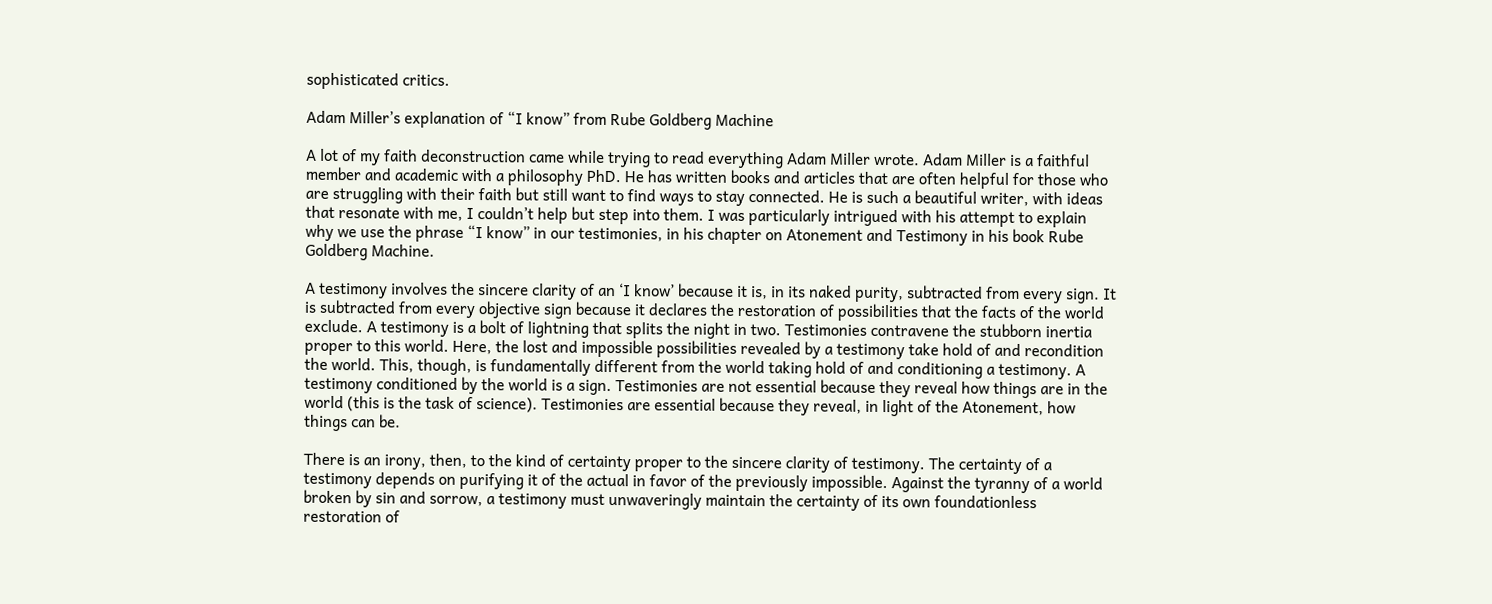sophisticated critics.

Adam Miller’s explanation of “I know” from Rube Goldberg Machine

A lot of my faith deconstruction came while trying to read everything Adam Miller wrote. Adam Miller is a faithful member and academic with a philosophy PhD. He has written books and articles that are often helpful for those who are struggling with their faith but still want to find ways to stay connected. He is such a beautiful writer, with ideas that resonate with me, I couldn’t help but step into them. I was particularly intrigued with his attempt to explain why we use the phrase “I know” in our testimonies, in his chapter on Atonement and Testimony in his book Rube Goldberg Machine.

A testimony involves the sincere clarity of an ‘I know’ because it is, in its naked purity, subtracted from every sign. It is subtracted from every objective sign because it declares the restoration of possibilities that the facts of the world exclude. A testimony is a bolt of lightning that splits the night in two. Testimonies contravene the stubborn inertia proper to this world. Here, the lost and impossible possibilities revealed by a testimony take hold of and recondition the world. This, though, is fundamentally different from the world taking hold of and conditioning a testimony. A testimony conditioned by the world is a sign. Testimonies are not essential because they reveal how things are in the world (this is the task of science). Testimonies are essential because they reveal, in light of the Atonement, how things can be.

There is an irony, then, to the kind of certainty proper to the sincere clarity of testimony. The certainty of a testimony depends on purifying it of the actual in favor of the previously impossible. Against the tyranny of a world broken by sin and sorrow, a testimony must unwaveringly maintain the certainty of its own foundationless restoration of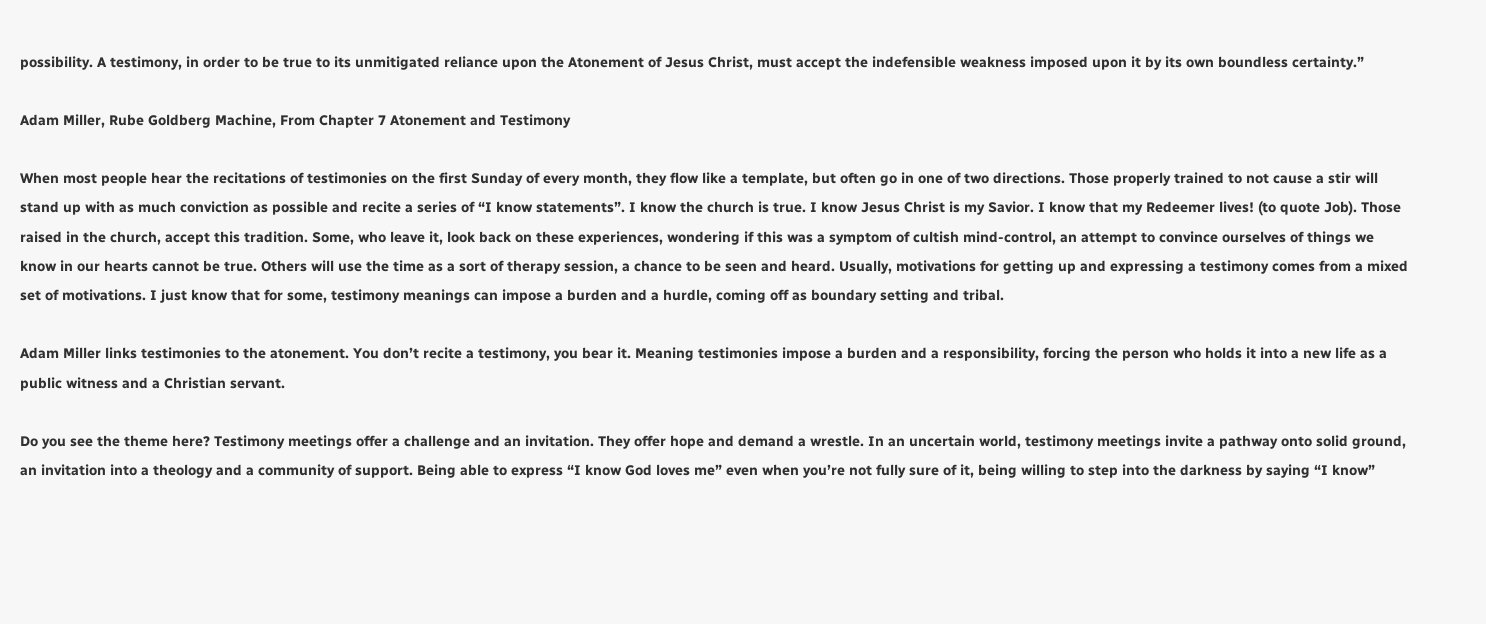possibility. A testimony, in order to be true to its unmitigated reliance upon the Atonement of Jesus Christ, must accept the indefensible weakness imposed upon it by its own boundless certainty.”

Adam Miller, Rube Goldberg Machine, From Chapter 7 Atonement and Testimony

When most people hear the recitations of testimonies on the first Sunday of every month, they flow like a template, but often go in one of two directions. Those properly trained to not cause a stir will stand up with as much conviction as possible and recite a series of “I know statements”. I know the church is true. I know Jesus Christ is my Savior. I know that my Redeemer lives! (to quote Job). Those raised in the church, accept this tradition. Some, who leave it, look back on these experiences, wondering if this was a symptom of cultish mind-control, an attempt to convince ourselves of things we know in our hearts cannot be true. Others will use the time as a sort of therapy session, a chance to be seen and heard. Usually, motivations for getting up and expressing a testimony comes from a mixed set of motivations. I just know that for some, testimony meanings can impose a burden and a hurdle, coming off as boundary setting and tribal.

Adam Miller links testimonies to the atonement. You don’t recite a testimony, you bear it. Meaning testimonies impose a burden and a responsibility, forcing the person who holds it into a new life as a public witness and a Christian servant.

Do you see the theme here? Testimony meetings offer a challenge and an invitation. They offer hope and demand a wrestle. In an uncertain world, testimony meetings invite a pathway onto solid ground, an invitation into a theology and a community of support. Being able to express “I know God loves me” even when you’re not fully sure of it, being willing to step into the darkness by saying “I know”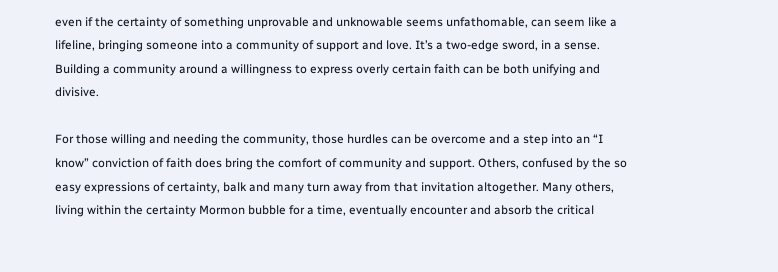even if the certainty of something unprovable and unknowable seems unfathomable, can seem like a lifeline, bringing someone into a community of support and love. It’s a two-edge sword, in a sense. Building a community around a willingness to express overly certain faith can be both unifying and divisive.

For those willing and needing the community, those hurdles can be overcome and a step into an “I know” conviction of faith does bring the comfort of community and support. Others, confused by the so easy expressions of certainty, balk and many turn away from that invitation altogether. Many others, living within the certainty Mormon bubble for a time, eventually encounter and absorb the critical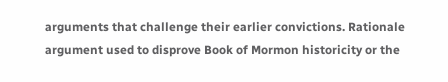arguments that challenge their earlier convictions. Rationale argument used to disprove Book of Mormon historicity or the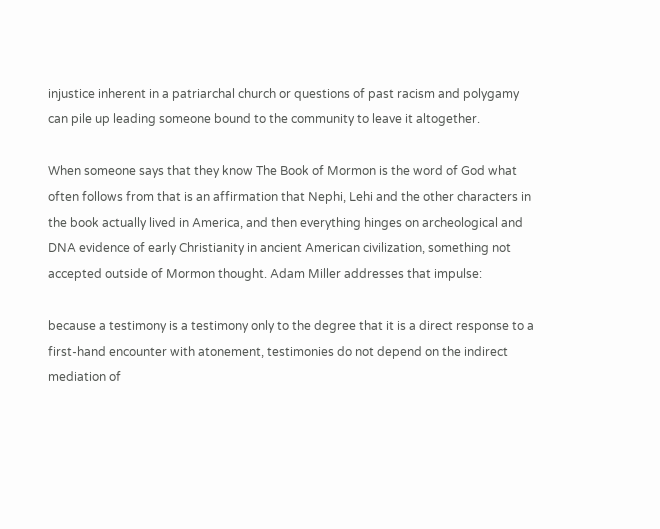injustice inherent in a patriarchal church or questions of past racism and polygamy can pile up leading someone bound to the community to leave it altogether.

When someone says that they know The Book of Mormon is the word of God what often follows from that is an affirmation that Nephi, Lehi and the other characters in the book actually lived in America, and then everything hinges on archeological and DNA evidence of early Christianity in ancient American civilization, something not accepted outside of Mormon thought. Adam Miller addresses that impulse:

because a testimony is a testimony only to the degree that it is a direct response to a first-hand encounter with atonement, testimonies do not depend on the indirect mediation of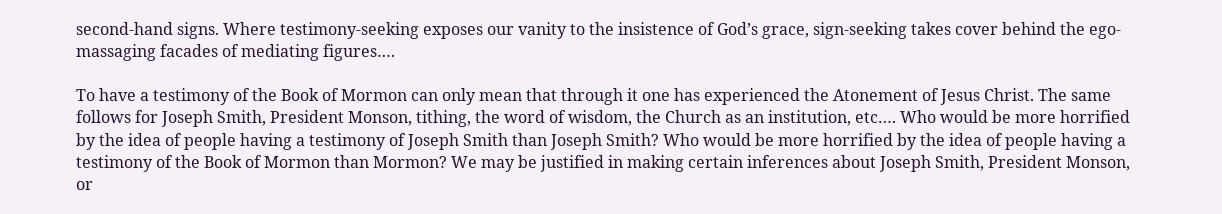second-hand signs. Where testimony-seeking exposes our vanity to the insistence of God’s grace, sign-seeking takes cover behind the ego-massaging facades of mediating figures….

To have a testimony of the Book of Mormon can only mean that through it one has experienced the Atonement of Jesus Christ. The same follows for Joseph Smith, President Monson, tithing, the word of wisdom, the Church as an institution, etc…. Who would be more horrified by the idea of people having a testimony of Joseph Smith than Joseph Smith? Who would be more horrified by the idea of people having a testimony of the Book of Mormon than Mormon? We may be justified in making certain inferences about Joseph Smith, President Monson, or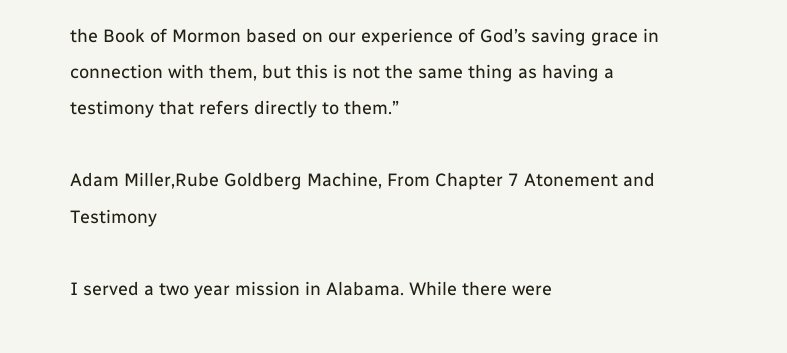the Book of Mormon based on our experience of God’s saving grace in connection with them, but this is not the same thing as having a testimony that refers directly to them.”

Adam Miller,Rube Goldberg Machine, From Chapter 7 Atonement and Testimony

I served a two year mission in Alabama. While there were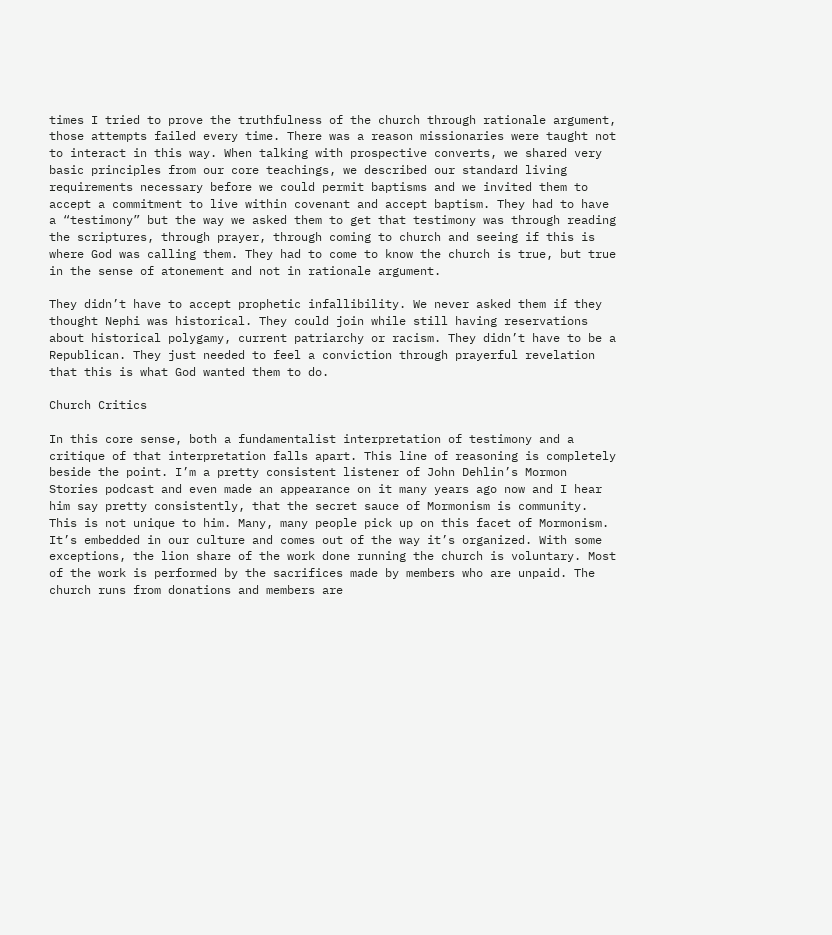times I tried to prove the truthfulness of the church through rationale argument, those attempts failed every time. There was a reason missionaries were taught not to interact in this way. When talking with prospective converts, we shared very basic principles from our core teachings, we described our standard living requirements necessary before we could permit baptisms and we invited them to accept a commitment to live within covenant and accept baptism. They had to have a “testimony” but the way we asked them to get that testimony was through reading the scriptures, through prayer, through coming to church and seeing if this is where God was calling them. They had to come to know the church is true, but true in the sense of atonement and not in rationale argument.

They didn’t have to accept prophetic infallibility. We never asked them if they thought Nephi was historical. They could join while still having reservations about historical polygamy, current patriarchy or racism. They didn’t have to be a Republican. They just needed to feel a conviction through prayerful revelation that this is what God wanted them to do.

Church Critics

In this core sense, both a fundamentalist interpretation of testimony and a critique of that interpretation falls apart. This line of reasoning is completely beside the point. I’m a pretty consistent listener of John Dehlin’s Mormon Stories podcast and even made an appearance on it many years ago now and I hear him say pretty consistently, that the secret sauce of Mormonism is community. This is not unique to him. Many, many people pick up on this facet of Mormonism. It’s embedded in our culture and comes out of the way it’s organized. With some exceptions, the lion share of the work done running the church is voluntary. Most of the work is performed by the sacrifices made by members who are unpaid. The church runs from donations and members are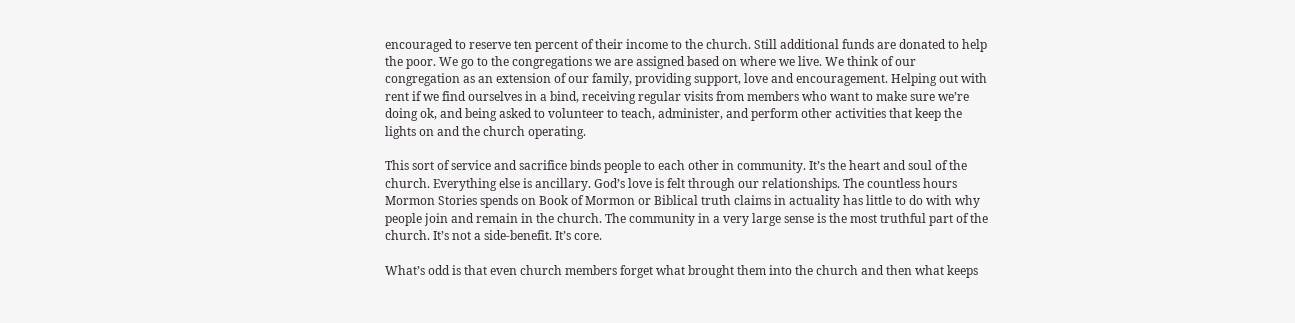encouraged to reserve ten percent of their income to the church. Still additional funds are donated to help the poor. We go to the congregations we are assigned based on where we live. We think of our congregation as an extension of our family, providing support, love and encouragement. Helping out with rent if we find ourselves in a bind, receiving regular visits from members who want to make sure we’re doing ok, and being asked to volunteer to teach, administer, and perform other activities that keep the lights on and the church operating.

This sort of service and sacrifice binds people to each other in community. It’s the heart and soul of the church. Everything else is ancillary. God’s love is felt through our relationships. The countless hours Mormon Stories spends on Book of Mormon or Biblical truth claims in actuality has little to do with why people join and remain in the church. The community in a very large sense is the most truthful part of the church. It’s not a side-benefit. It’s core.

What’s odd is that even church members forget what brought them into the church and then what keeps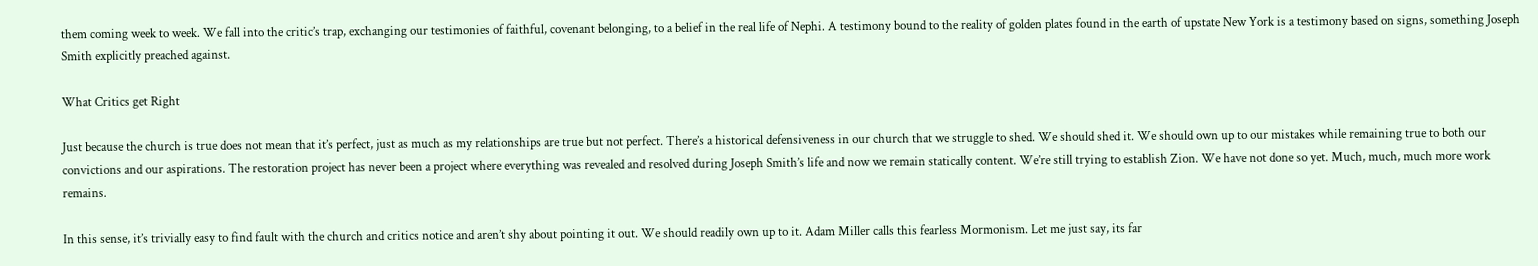them coming week to week. We fall into the critic’s trap, exchanging our testimonies of faithful, covenant belonging, to a belief in the real life of Nephi. A testimony bound to the reality of golden plates found in the earth of upstate New York is a testimony based on signs, something Joseph Smith explicitly preached against.

What Critics get Right

Just because the church is true does not mean that it’s perfect, just as much as my relationships are true but not perfect. There’s a historical defensiveness in our church that we struggle to shed. We should shed it. We should own up to our mistakes while remaining true to both our convictions and our aspirations. The restoration project has never been a project where everything was revealed and resolved during Joseph Smith’s life and now we remain statically content. We’re still trying to establish Zion. We have not done so yet. Much, much, much more work remains.

In this sense, it’s trivially easy to find fault with the church and critics notice and aren’t shy about pointing it out. We should readily own up to it. Adam Miller calls this fearless Mormonism. Let me just say, its far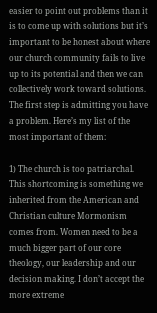easier to point out problems than it is to come up with solutions but it’s important to be honest about where our church community fails to live up to its potential and then we can collectively work toward solutions. The first step is admitting you have a problem. Here’s my list of the most important of them:

1) The church is too patriarchal. This shortcoming is something we inherited from the American and Christian culture Mormonism comes from. Women need to be a much bigger part of our core theology, our leadership and our decision making. I don’t accept the more extreme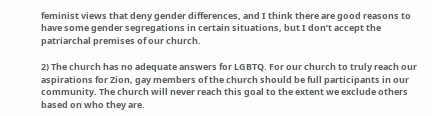feminist views that deny gender differences, and I think there are good reasons to have some gender segregations in certain situations, but I don’t accept the patriarchal premises of our church.

2) The church has no adequate answers for LGBTQ. For our church to truly reach our aspirations for Zion, gay members of the church should be full participants in our community. The church will never reach this goal to the extent we exclude others based on who they are.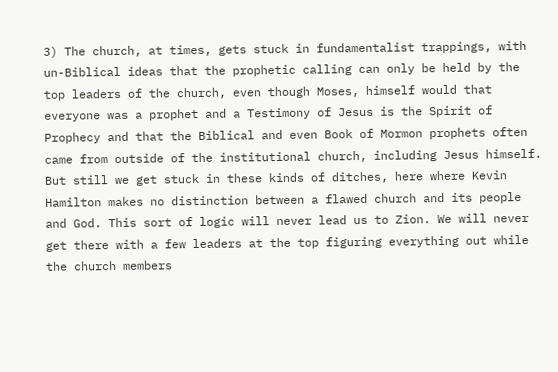3) The church, at times, gets stuck in fundamentalist trappings, with un-Biblical ideas that the prophetic calling can only be held by the top leaders of the church, even though Moses, himself would that everyone was a prophet and a Testimony of Jesus is the Spirit of Prophecy and that the Biblical and even Book of Mormon prophets often came from outside of the institutional church, including Jesus himself. But still we get stuck in these kinds of ditches, here where Kevin Hamilton makes no distinction between a flawed church and its people and God. This sort of logic will never lead us to Zion. We will never get there with a few leaders at the top figuring everything out while the church members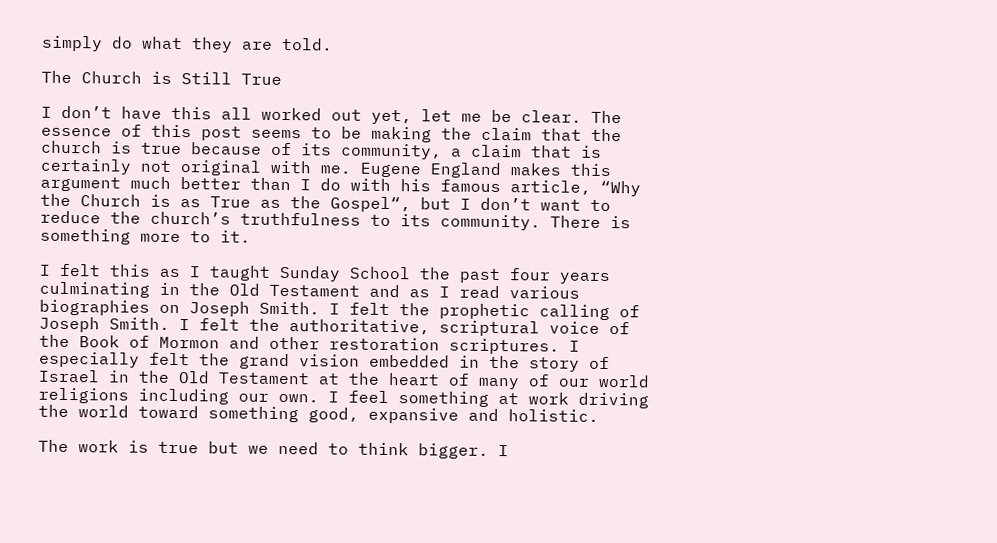simply do what they are told.

The Church is Still True

I don’t have this all worked out yet, let me be clear. The essence of this post seems to be making the claim that the church is true because of its community, a claim that is certainly not original with me. Eugene England makes this argument much better than I do with his famous article, “Why the Church is as True as the Gospel“, but I don’t want to reduce the church’s truthfulness to its community. There is something more to it.

I felt this as I taught Sunday School the past four years culminating in the Old Testament and as I read various biographies on Joseph Smith. I felt the prophetic calling of Joseph Smith. I felt the authoritative, scriptural voice of the Book of Mormon and other restoration scriptures. I especially felt the grand vision embedded in the story of Israel in the Old Testament at the heart of many of our world religions including our own. I feel something at work driving the world toward something good, expansive and holistic.

The work is true but we need to think bigger. I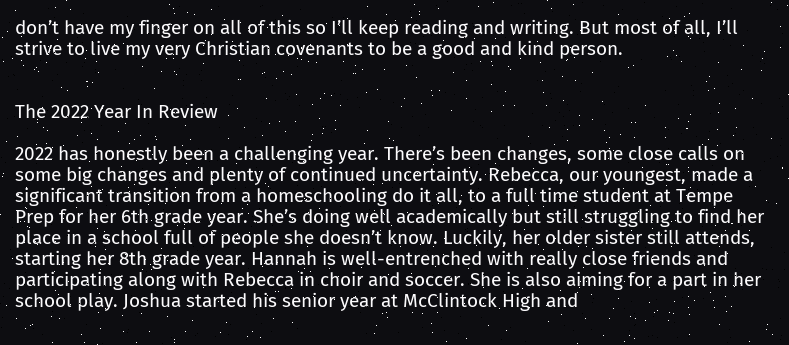don’t have my finger on all of this so I’ll keep reading and writing. But most of all, I’ll strive to live my very Christian covenants to be a good and kind person.


The 2022 Year In Review

2022 has honestly been a challenging year. There’s been changes, some close calls on some big changes and plenty of continued uncertainty. Rebecca, our youngest, made a significant transition from a homeschooling do it all, to a full time student at Tempe Prep for her 6th grade year. She’s doing well academically but still struggling to find her place in a school full of people she doesn’t know. Luckily, her older sister still attends, starting her 8th grade year. Hannah is well-entrenched with really close friends and participating along with Rebecca in choir and soccer. She is also aiming for a part in her school play. Joshua started his senior year at McClintock High and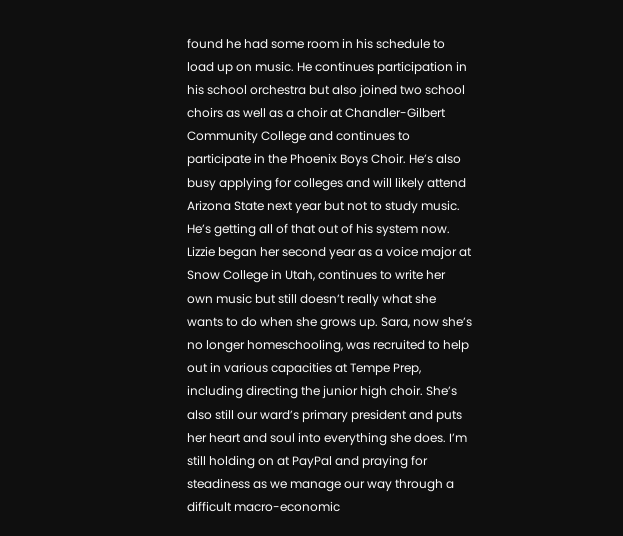found he had some room in his schedule to load up on music. He continues participation in his school orchestra but also joined two school choirs as well as a choir at Chandler-Gilbert Community College and continues to participate in the Phoenix Boys Choir. He’s also busy applying for colleges and will likely attend Arizona State next year but not to study music. He’s getting all of that out of his system now. Lizzie began her second year as a voice major at Snow College in Utah, continues to write her own music but still doesn’t really what she wants to do when she grows up. Sara, now she’s no longer homeschooling, was recruited to help out in various capacities at Tempe Prep, including directing the junior high choir. She’s also still our ward’s primary president and puts her heart and soul into everything she does. I’m still holding on at PayPal and praying for steadiness as we manage our way through a difficult macro-economic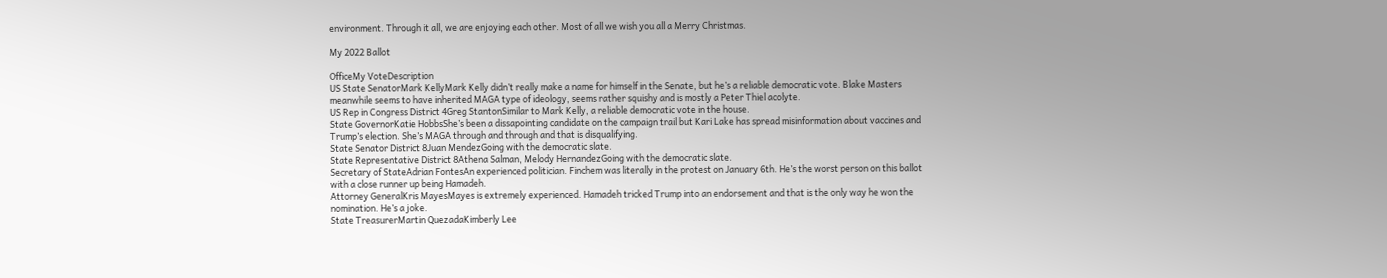environment. Through it all, we are enjoying each other. Most of all we wish you all a Merry Christmas.

My 2022 Ballot

OfficeMy VoteDescription
US State SenatorMark KellyMark Kelly didn’t really make a name for himself in the Senate, but he’s a reliable democratic vote. Blake Masters meanwhile seems to have inherited MAGA type of ideology, seems rather squishy and is mostly a Peter Thiel acolyte.
US Rep in Congress District 4Greg StantonSimilar to Mark Kelly, a reliable democratic vote in the house.
State GovernorKatie HobbsShe’s been a dissapointing candidate on the campaign trail but Kari Lake has spread misinformation about vaccines and Trump’s election. She’s MAGA through and through and that is disqualifying.
State Senator District 8Juan MendezGoing with the democratic slate.
State Representative District 8Athena Salman, Melody HernandezGoing with the democratic slate.
Secretary of StateAdrian FontesAn experienced politician. Finchem was literally in the protest on January 6th. He’s the worst person on this ballot with a close runner up being Hamadeh.
Attorney GeneralKris MayesMayes is extremely experienced. Hamadeh tricked Trump into an endorsement and that is the only way he won the nomination. He’s a joke.
State TreasurerMartin QuezadaKimberly Lee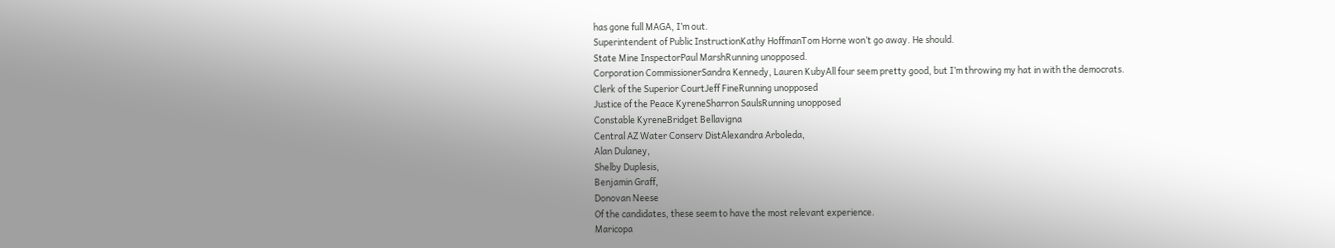has gone full MAGA, I’m out.
Superintendent of Public InstructionKathy HoffmanTom Horne won’t go away. He should.
State Mine InspectorPaul MarshRunning unopposed.
Corporation CommissionerSandra Kennedy, Lauren KubyAll four seem pretty good, but I’m throwing my hat in with the democrats.
Clerk of the Superior CourtJeff FineRunning unopposed
Justice of the Peace KyreneSharron SaulsRunning unopposed
Constable KyreneBridget Bellavigna
Central AZ Water Conserv DistAlexandra Arboleda,
Alan Dulaney,
Shelby Duplesis,
Benjamin Graff,
Donovan Neese
Of the candidates, these seem to have the most relevant experience.
Maricopa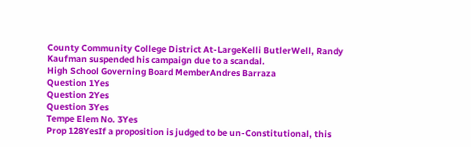County Community College District At-LargeKelli ButlerWell, Randy Kaufman suspended his campaign due to a scandal.
High School Governing Board MemberAndres Barraza
Question 1Yes
Question 2Yes
Question 3Yes
Tempe Elem No. 3Yes
Prop 128YesIf a proposition is judged to be un-Constitutional, this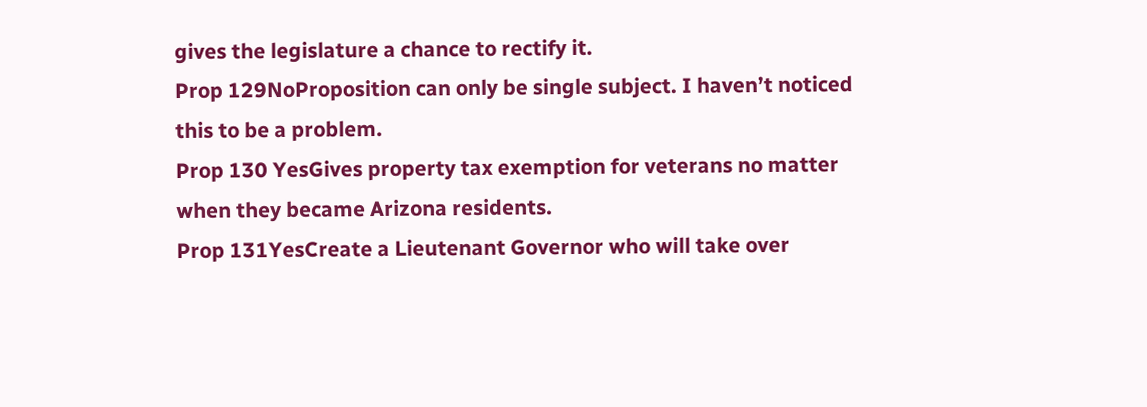gives the legislature a chance to rectify it.
Prop 129NoProposition can only be single subject. I haven’t noticed this to be a problem.
Prop 130 YesGives property tax exemption for veterans no matter when they became Arizona residents.
Prop 131YesCreate a Lieutenant Governor who will take over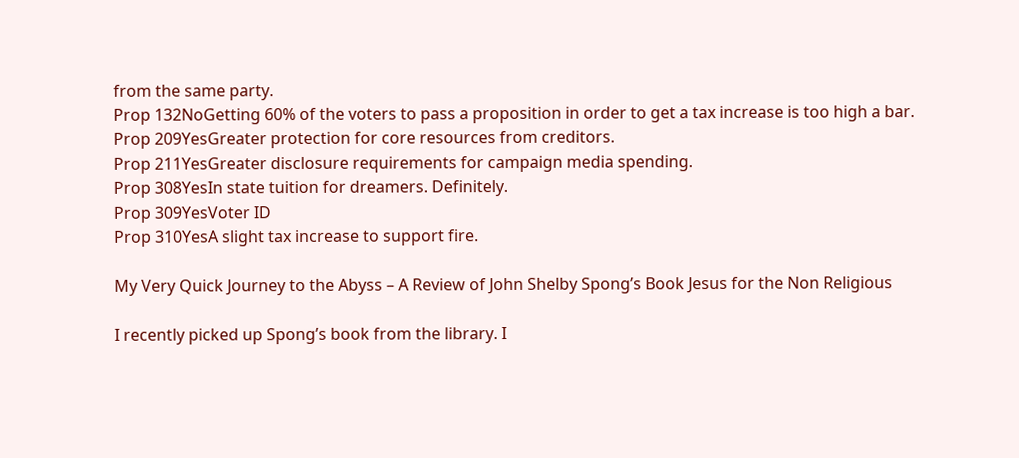from the same party.
Prop 132NoGetting 60% of the voters to pass a proposition in order to get a tax increase is too high a bar.
Prop 209YesGreater protection for core resources from creditors.
Prop 211YesGreater disclosure requirements for campaign media spending.
Prop 308YesIn state tuition for dreamers. Definitely.
Prop 309YesVoter ID
Prop 310YesA slight tax increase to support fire.

My Very Quick Journey to the Abyss – A Review of John Shelby Spong’s Book Jesus for the Non Religious

I recently picked up Spong’s book from the library. I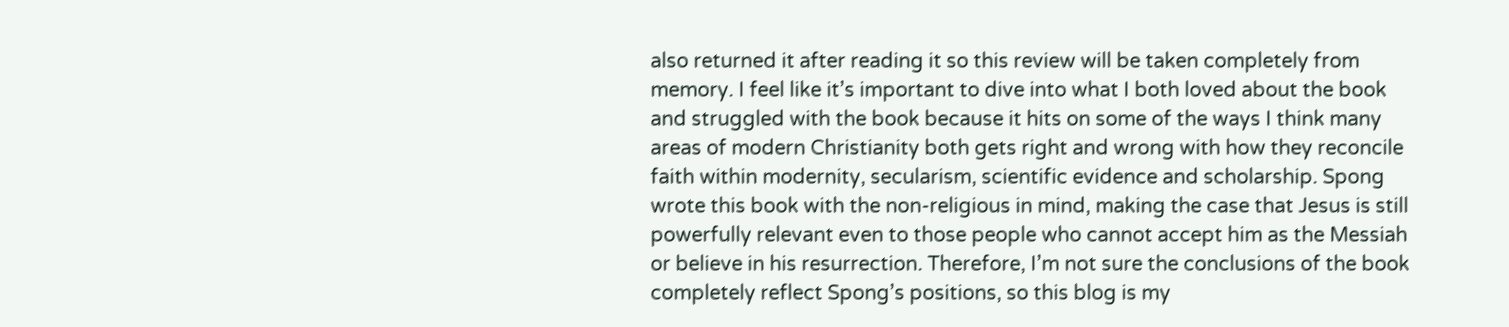also returned it after reading it so this review will be taken completely from memory. I feel like it’s important to dive into what I both loved about the book and struggled with the book because it hits on some of the ways I think many areas of modern Christianity both gets right and wrong with how they reconcile faith within modernity, secularism, scientific evidence and scholarship. Spong wrote this book with the non-religious in mind, making the case that Jesus is still powerfully relevant even to those people who cannot accept him as the Messiah or believe in his resurrection. Therefore, I’m not sure the conclusions of the book completely reflect Spong’s positions, so this blog is my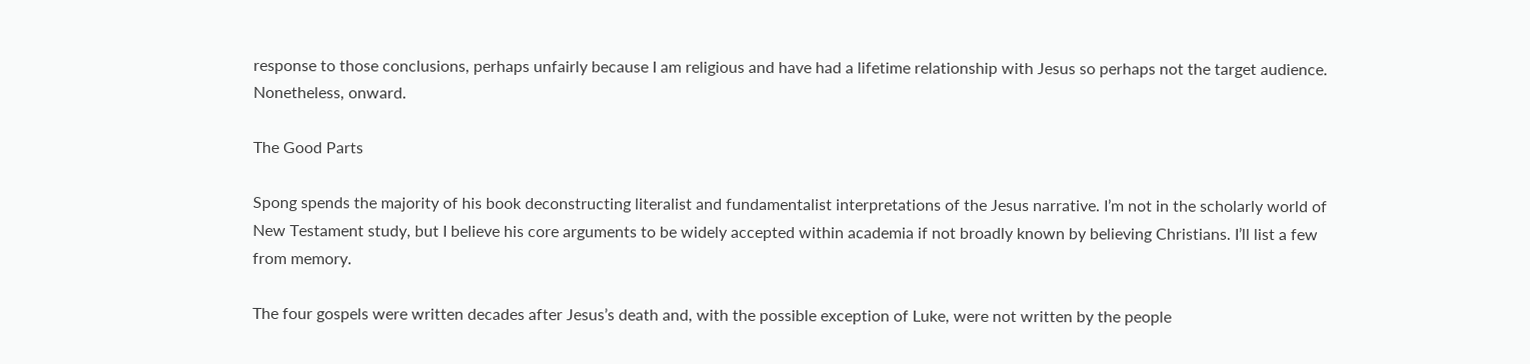response to those conclusions, perhaps unfairly because I am religious and have had a lifetime relationship with Jesus so perhaps not the target audience. Nonetheless, onward.

The Good Parts

Spong spends the majority of his book deconstructing literalist and fundamentalist interpretations of the Jesus narrative. I’m not in the scholarly world of New Testament study, but I believe his core arguments to be widely accepted within academia if not broadly known by believing Christians. I’ll list a few from memory.

The four gospels were written decades after Jesus’s death and, with the possible exception of Luke, were not written by the people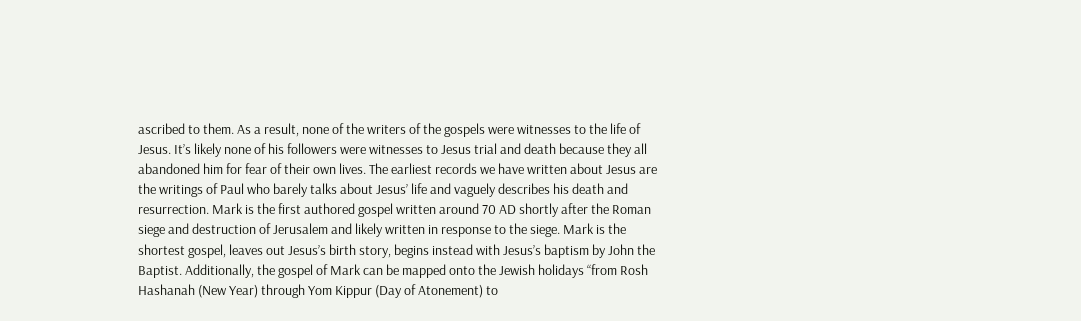ascribed to them. As a result, none of the writers of the gospels were witnesses to the life of Jesus. It’s likely none of his followers were witnesses to Jesus trial and death because they all abandoned him for fear of their own lives. The earliest records we have written about Jesus are the writings of Paul who barely talks about Jesus’ life and vaguely describes his death and resurrection. Mark is the first authored gospel written around 70 AD shortly after the Roman siege and destruction of Jerusalem and likely written in response to the siege. Mark is the shortest gospel, leaves out Jesus’s birth story, begins instead with Jesus’s baptism by John the Baptist. Additionally, the gospel of Mark can be mapped onto the Jewish holidays “from Rosh Hashanah (New Year) through Yom Kippur (Day of Atonement) to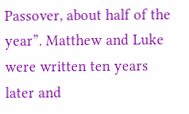Passover, about half of the year”. Matthew and Luke were written ten years later and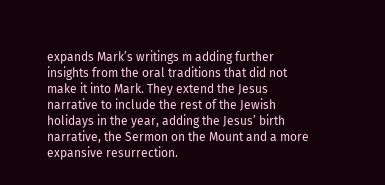expands Mark’s writings m adding further insights from the oral traditions that did not make it into Mark. They extend the Jesus narrative to include the rest of the Jewish holidays in the year, adding the Jesus’ birth narrative, the Sermon on the Mount and a more expansive resurrection.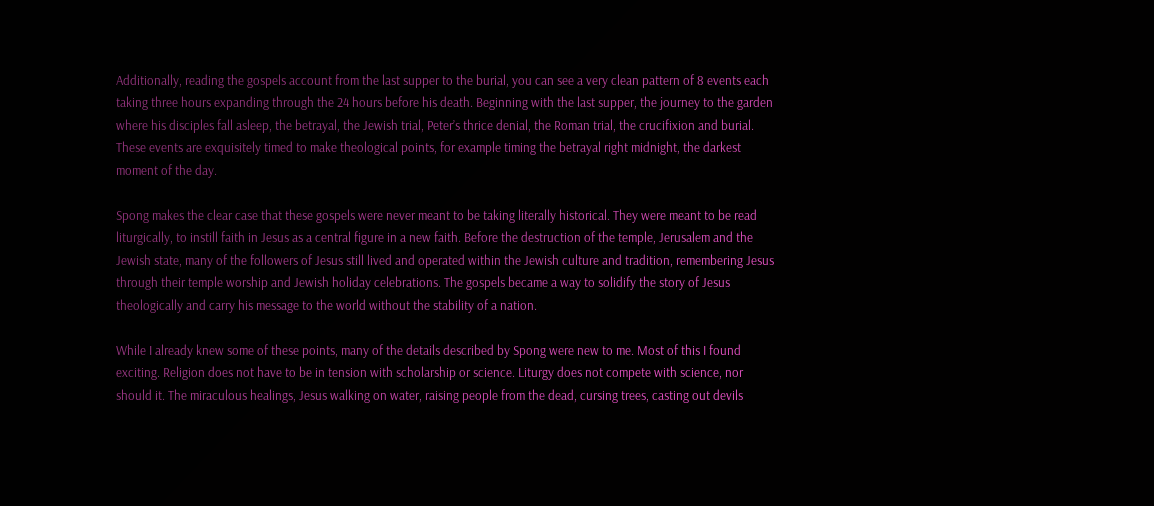Additionally, reading the gospels account from the last supper to the burial, you can see a very clean pattern of 8 events each taking three hours expanding through the 24 hours before his death. Beginning with the last supper, the journey to the garden where his disciples fall asleep, the betrayal, the Jewish trial, Peter’s thrice denial, the Roman trial, the crucifixion and burial. These events are exquisitely timed to make theological points, for example timing the betrayal right midnight, the darkest moment of the day.

Spong makes the clear case that these gospels were never meant to be taking literally historical. They were meant to be read liturgically, to instill faith in Jesus as a central figure in a new faith. Before the destruction of the temple, Jerusalem and the Jewish state, many of the followers of Jesus still lived and operated within the Jewish culture and tradition, remembering Jesus through their temple worship and Jewish holiday celebrations. The gospels became a way to solidify the story of Jesus theologically and carry his message to the world without the stability of a nation.

While I already knew some of these points, many of the details described by Spong were new to me. Most of this I found exciting. Religion does not have to be in tension with scholarship or science. Liturgy does not compete with science, nor should it. The miraculous healings, Jesus walking on water, raising people from the dead, cursing trees, casting out devils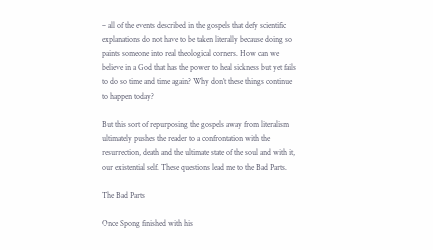– all of the events described in the gospels that defy scientific explanations do not have to be taken literally because doing so paints someone into real theological corners. How can we believe in a God that has the power to heal sickness but yet fails to do so time and time again? Why don’t these things continue to happen today?

But this sort of repurposing the gospels away from literalism ultimately pushes the reader to a confrontation with the resurrection, death and the ultimate state of the soul and with it, our existential self. These questions lead me to the Bad Parts.

The Bad Parts

Once Spong finished with his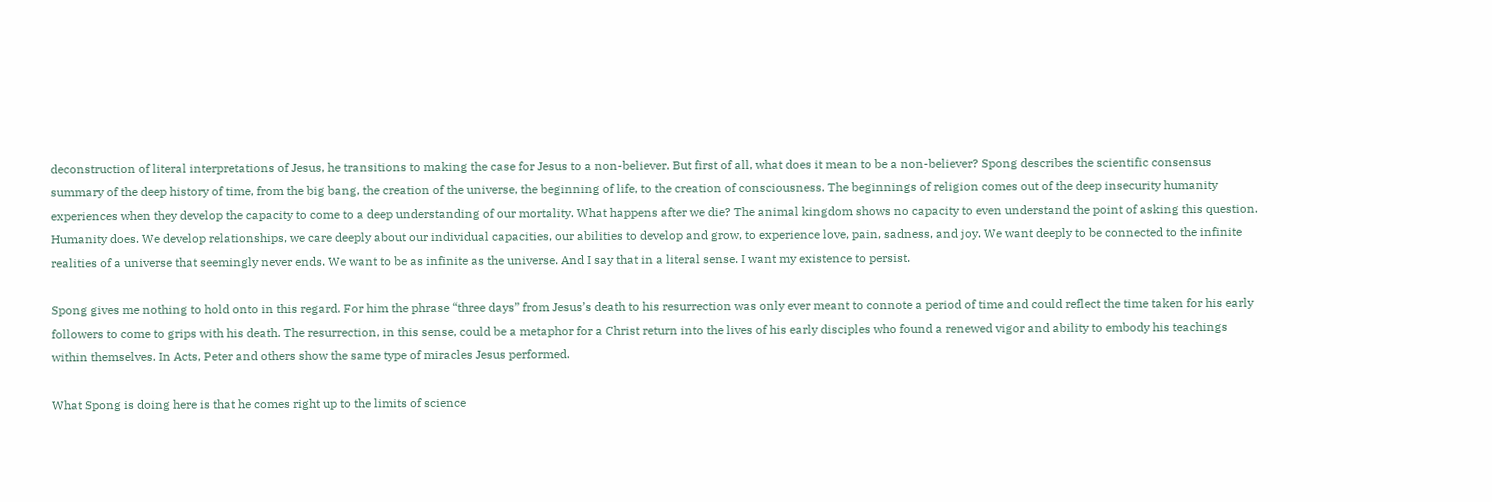deconstruction of literal interpretations of Jesus, he transitions to making the case for Jesus to a non-believer. But first of all, what does it mean to be a non-believer? Spong describes the scientific consensus summary of the deep history of time, from the big bang, the creation of the universe, the beginning of life, to the creation of consciousness. The beginnings of religion comes out of the deep insecurity humanity experiences when they develop the capacity to come to a deep understanding of our mortality. What happens after we die? The animal kingdom shows no capacity to even understand the point of asking this question. Humanity does. We develop relationships, we care deeply about our individual capacities, our abilities to develop and grow, to experience love, pain, sadness, and joy. We want deeply to be connected to the infinite realities of a universe that seemingly never ends. We want to be as infinite as the universe. And I say that in a literal sense. I want my existence to persist.

Spong gives me nothing to hold onto in this regard. For him the phrase “three days” from Jesus’s death to his resurrection was only ever meant to connote a period of time and could reflect the time taken for his early followers to come to grips with his death. The resurrection, in this sense, could be a metaphor for a Christ return into the lives of his early disciples who found a renewed vigor and ability to embody his teachings within themselves. In Acts, Peter and others show the same type of miracles Jesus performed.

What Spong is doing here is that he comes right up to the limits of science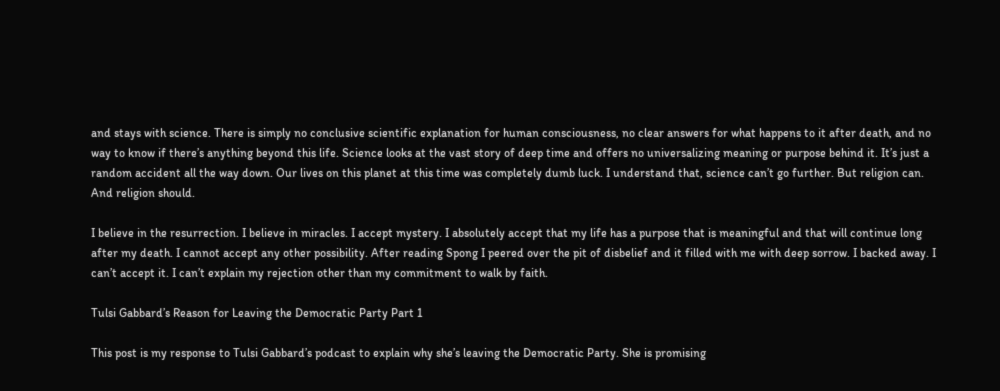and stays with science. There is simply no conclusive scientific explanation for human consciousness, no clear answers for what happens to it after death, and no way to know if there’s anything beyond this life. Science looks at the vast story of deep time and offers no universalizing meaning or purpose behind it. It’s just a random accident all the way down. Our lives on this planet at this time was completely dumb luck. I understand that, science can’t go further. But religion can. And religion should.

I believe in the resurrection. I believe in miracles. I accept mystery. I absolutely accept that my life has a purpose that is meaningful and that will continue long after my death. I cannot accept any other possibility. After reading Spong I peered over the pit of disbelief and it filled with me with deep sorrow. I backed away. I can’t accept it. I can’t explain my rejection other than my commitment to walk by faith.

Tulsi Gabbard’s Reason for Leaving the Democratic Party Part 1

This post is my response to Tulsi Gabbard’s podcast to explain why she’s leaving the Democratic Party. She is promising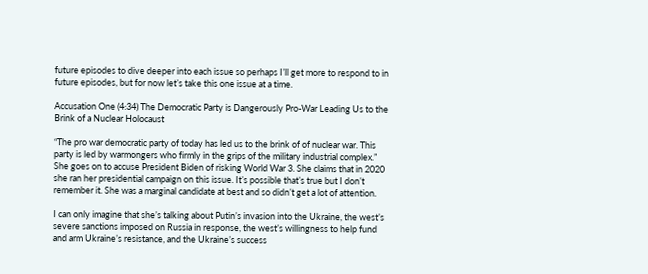future episodes to dive deeper into each issue so perhaps I’ll get more to respond to in future episodes, but for now let’s take this one issue at a time.

Accusation One (4:34) The Democratic Party is Dangerously Pro-War Leading Us to the Brink of a Nuclear Holocaust

“The pro war democratic party of today has led us to the brink of of nuclear war. This party is led by warmongers who firmly in the grips of the military industrial complex.” She goes on to accuse President Biden of risking World War 3. She claims that in 2020 she ran her presidential campaign on this issue. It’s possible that’s true but I don’t remember it. She was a marginal candidate at best and so didn’t get a lot of attention.

I can only imagine that she’s talking about Putin’s invasion into the Ukraine, the west’s severe sanctions imposed on Russia in response, the west’s willingness to help fund and arm Ukraine’s resistance, and the Ukraine’s success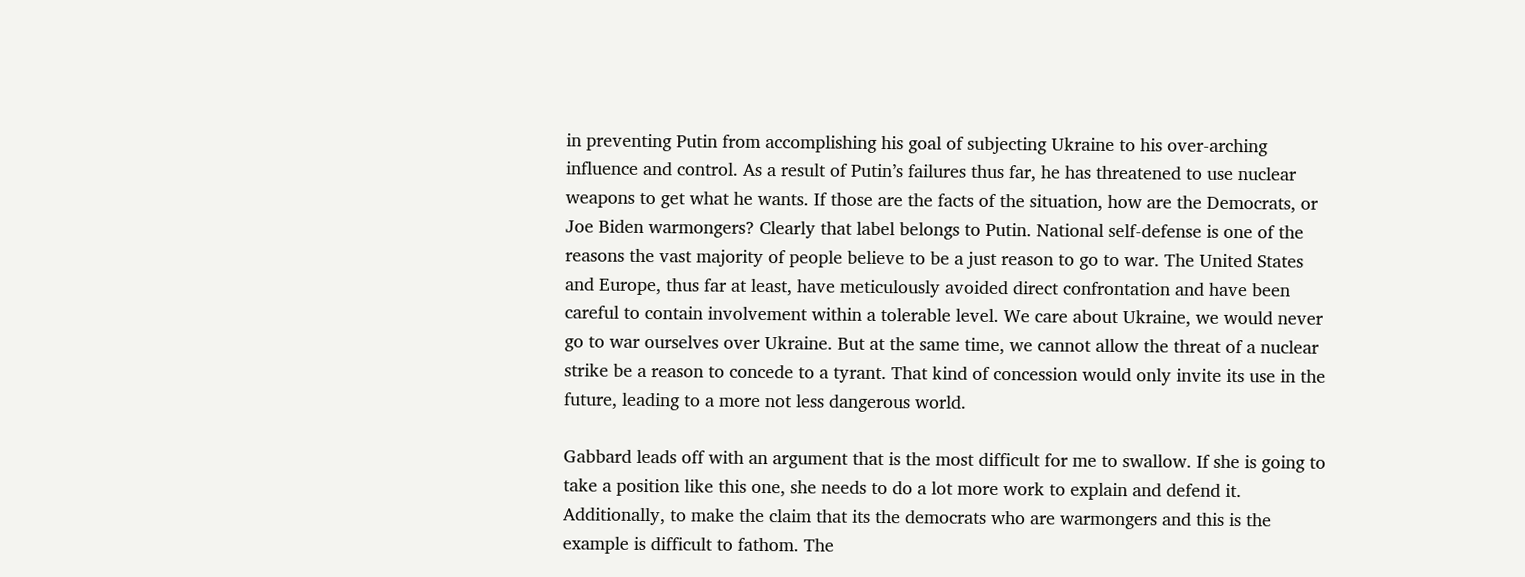in preventing Putin from accomplishing his goal of subjecting Ukraine to his over-arching influence and control. As a result of Putin’s failures thus far, he has threatened to use nuclear weapons to get what he wants. If those are the facts of the situation, how are the Democrats, or Joe Biden warmongers? Clearly that label belongs to Putin. National self-defense is one of the reasons the vast majority of people believe to be a just reason to go to war. The United States and Europe, thus far at least, have meticulously avoided direct confrontation and have been careful to contain involvement within a tolerable level. We care about Ukraine, we would never go to war ourselves over Ukraine. But at the same time, we cannot allow the threat of a nuclear strike be a reason to concede to a tyrant. That kind of concession would only invite its use in the future, leading to a more not less dangerous world.

Gabbard leads off with an argument that is the most difficult for me to swallow. If she is going to take a position like this one, she needs to do a lot more work to explain and defend it. Additionally, to make the claim that its the democrats who are warmongers and this is the example is difficult to fathom. The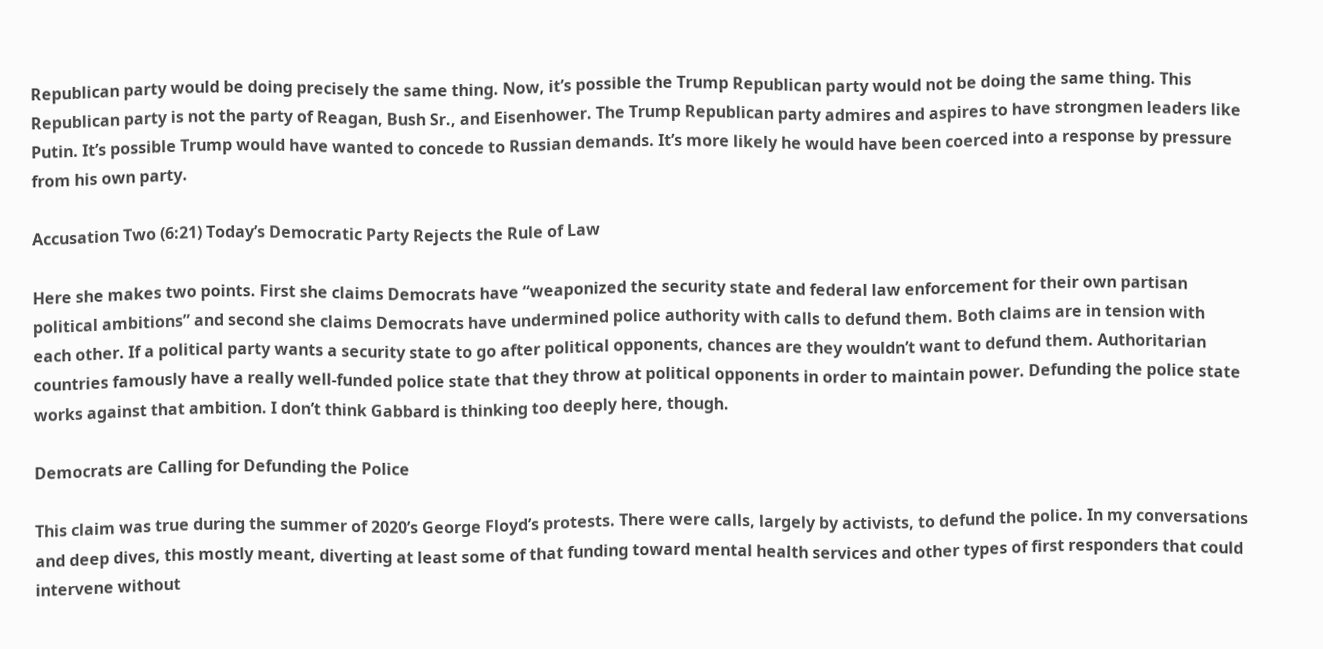Republican party would be doing precisely the same thing. Now, it’s possible the Trump Republican party would not be doing the same thing. This Republican party is not the party of Reagan, Bush Sr., and Eisenhower. The Trump Republican party admires and aspires to have strongmen leaders like Putin. It’s possible Trump would have wanted to concede to Russian demands. It’s more likely he would have been coerced into a response by pressure from his own party.

Accusation Two (6:21) Today’s Democratic Party Rejects the Rule of Law

Here she makes two points. First she claims Democrats have “weaponized the security state and federal law enforcement for their own partisan political ambitions” and second she claims Democrats have undermined police authority with calls to defund them. Both claims are in tension with each other. If a political party wants a security state to go after political opponents, chances are they wouldn’t want to defund them. Authoritarian countries famously have a really well-funded police state that they throw at political opponents in order to maintain power. Defunding the police state works against that ambition. I don’t think Gabbard is thinking too deeply here, though.

Democrats are Calling for Defunding the Police

This claim was true during the summer of 2020’s George Floyd’s protests. There were calls, largely by activists, to defund the police. In my conversations and deep dives, this mostly meant, diverting at least some of that funding toward mental health services and other types of first responders that could intervene without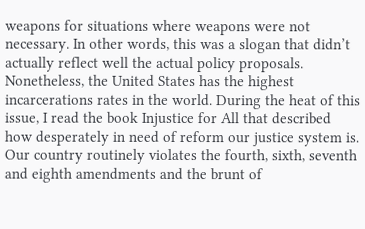weapons for situations where weapons were not necessary. In other words, this was a slogan that didn’t actually reflect well the actual policy proposals. Nonetheless, the United States has the highest incarcerations rates in the world. During the heat of this issue, I read the book Injustice for All that described how desperately in need of reform our justice system is. Our country routinely violates the fourth, sixth, seventh and eighth amendments and the brunt of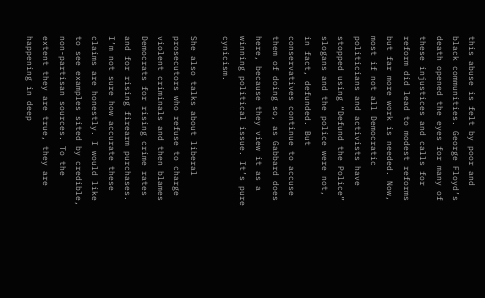this abuse is felt by poor and black communities. George Floyd’s death opened the eyes for many of these injustices and calls for reform did lead to modest reforms but far more work is needed. Now, most if not all Democratic politicians and activists have stopped using “Defund the Police” slogans and the police were not, in fact, defunded. But conservatives continue to accuse them of doing so, as Gabbard does here, because they view it as a winning political issue. It’s pure cynicism.

She also talks about liberal prosecutors who refuse to charge violent criminals and then blames Democrats for rising crime rates and for rising firearm purchases. I’m not sure how accurate these claims are honestly. I would like to see examples sited by credible, non-partisan sources. To the extent they are true, they are happening in deep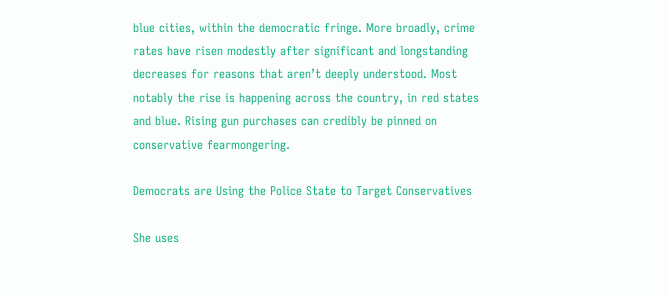blue cities, within the democratic fringe. More broadly, crime rates have risen modestly after significant and longstanding decreases for reasons that aren’t deeply understood. Most notably the rise is happening across the country, in red states and blue. Rising gun purchases can credibly be pinned on conservative fearmongering.

Democrats are Using the Police State to Target Conservatives

She uses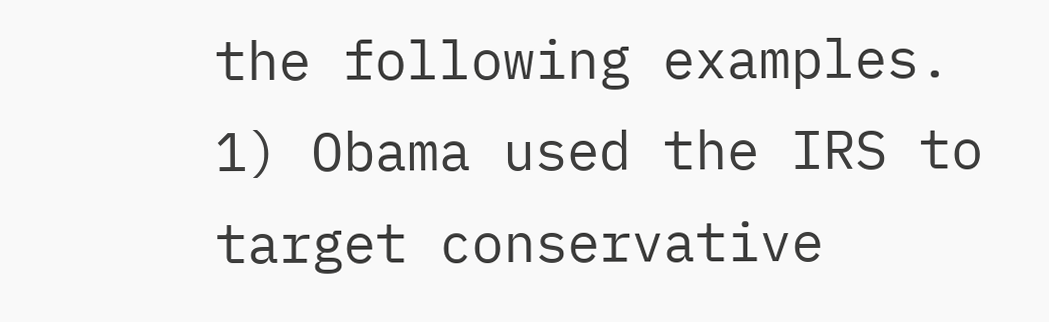the following examples. 1) Obama used the IRS to target conservative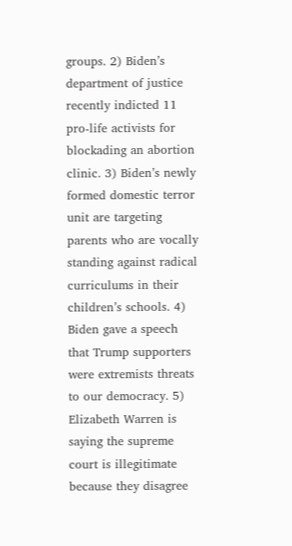groups. 2) Biden’s department of justice recently indicted 11 pro-life activists for blockading an abortion clinic. 3) Biden’s newly formed domestic terror unit are targeting parents who are vocally standing against radical curriculums in their children’s schools. 4) Biden gave a speech that Trump supporters were extremists threats to our democracy. 5) Elizabeth Warren is saying the supreme court is illegitimate because they disagree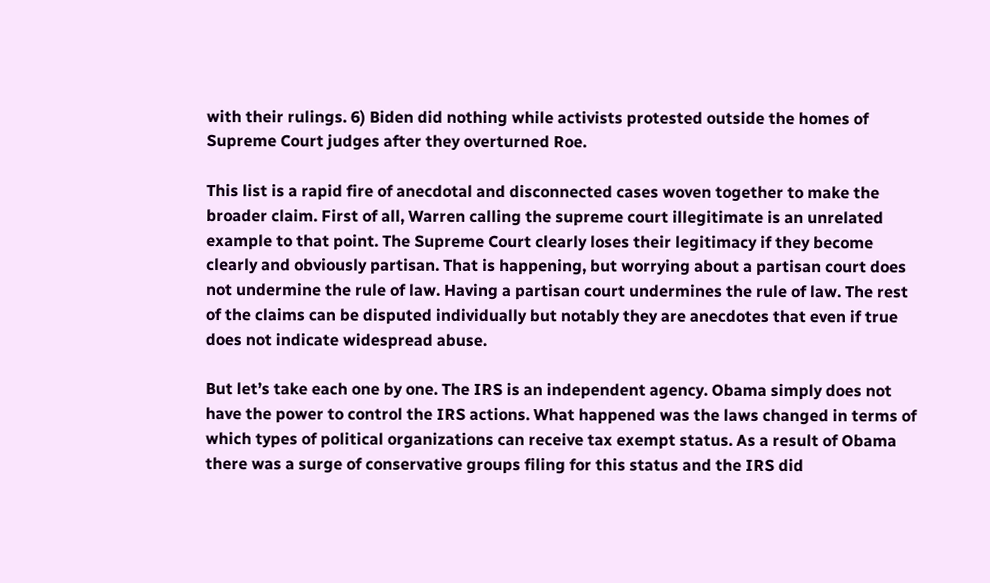with their rulings. 6) Biden did nothing while activists protested outside the homes of Supreme Court judges after they overturned Roe.

This list is a rapid fire of anecdotal and disconnected cases woven together to make the broader claim. First of all, Warren calling the supreme court illegitimate is an unrelated example to that point. The Supreme Court clearly loses their legitimacy if they become clearly and obviously partisan. That is happening, but worrying about a partisan court does not undermine the rule of law. Having a partisan court undermines the rule of law. The rest of the claims can be disputed individually but notably they are anecdotes that even if true does not indicate widespread abuse.

But let’s take each one by one. The IRS is an independent agency. Obama simply does not have the power to control the IRS actions. What happened was the laws changed in terms of which types of political organizations can receive tax exempt status. As a result of Obama there was a surge of conservative groups filing for this status and the IRS did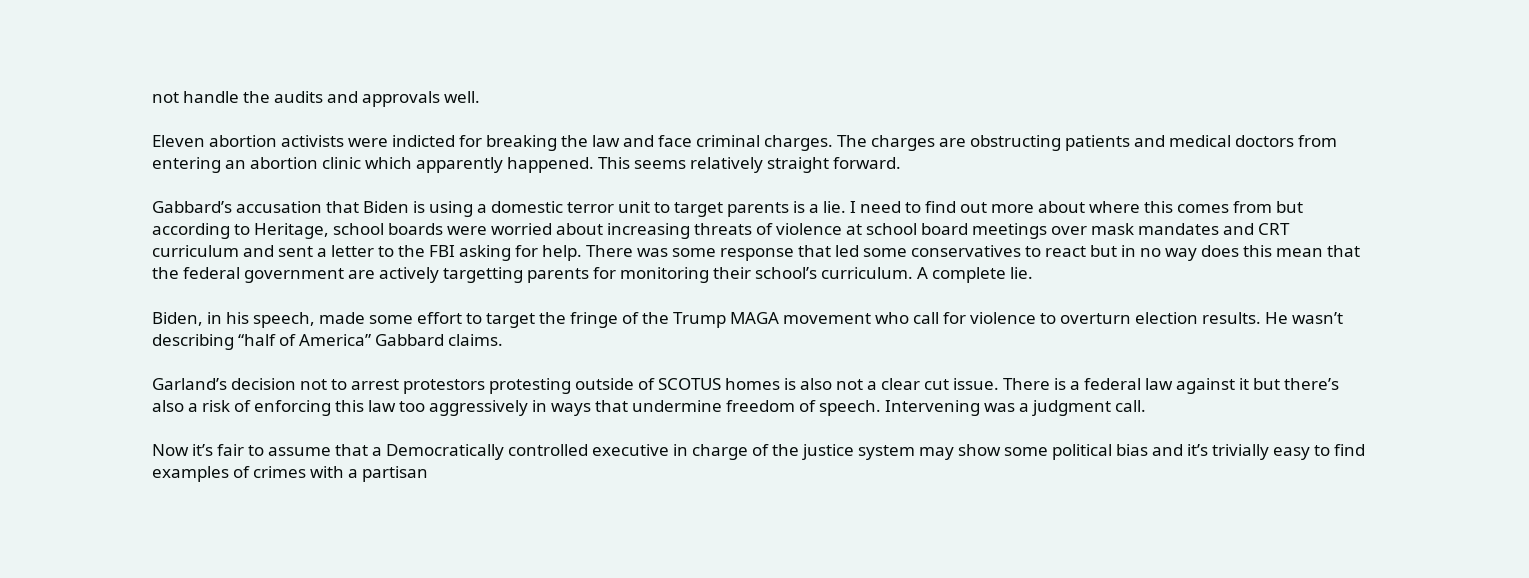not handle the audits and approvals well.

Eleven abortion activists were indicted for breaking the law and face criminal charges. The charges are obstructing patients and medical doctors from entering an abortion clinic which apparently happened. This seems relatively straight forward.

Gabbard’s accusation that Biden is using a domestic terror unit to target parents is a lie. I need to find out more about where this comes from but according to Heritage, school boards were worried about increasing threats of violence at school board meetings over mask mandates and CRT curriculum and sent a letter to the FBI asking for help. There was some response that led some conservatives to react but in no way does this mean that the federal government are actively targetting parents for monitoring their school’s curriculum. A complete lie.

Biden, in his speech, made some effort to target the fringe of the Trump MAGA movement who call for violence to overturn election results. He wasn’t describing “half of America” Gabbard claims.

Garland’s decision not to arrest protestors protesting outside of SCOTUS homes is also not a clear cut issue. There is a federal law against it but there’s also a risk of enforcing this law too aggressively in ways that undermine freedom of speech. Intervening was a judgment call.

Now it’s fair to assume that a Democratically controlled executive in charge of the justice system may show some political bias and it’s trivially easy to find examples of crimes with a partisan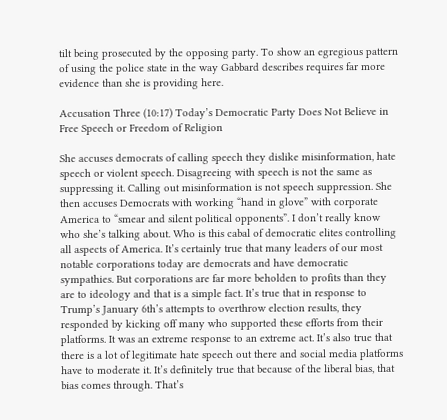tilt being prosecuted by the opposing party. To show an egregious pattern of using the police state in the way Gabbard describes requires far more evidence than she is providing here.

Accusation Three (10:17) Today’s Democratic Party Does Not Believe in Free Speech or Freedom of Religion

She accuses democrats of calling speech they dislike misinformation, hate speech or violent speech. Disagreeing with speech is not the same as suppressing it. Calling out misinformation is not speech suppression. She then accuses Democrats with working “hand in glove” with corporate America to “smear and silent political opponents”. I don’t really know who she’s talking about. Who is this cabal of democratic elites controlling all aspects of America. It’s certainly true that many leaders of our most notable corporations today are democrats and have democratic sympathies. But corporations are far more beholden to profits than they are to ideology and that is a simple fact. It’s true that in response to Trump’s January 6th’s attempts to overthrow election results, they responded by kicking off many who supported these efforts from their platforms. It was an extreme response to an extreme act. It’s also true that there is a lot of legitimate hate speech out there and social media platforms have to moderate it. It’s definitely true that because of the liberal bias, that bias comes through. That’s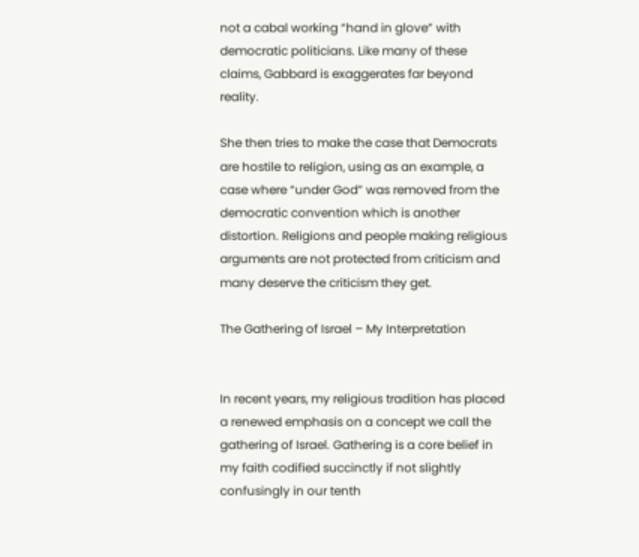not a cabal working “hand in glove” with democratic politicians. Like many of these claims, Gabbard is exaggerates far beyond reality.

She then tries to make the case that Democrats are hostile to religion, using as an example, a case where “under God” was removed from the democratic convention which is another distortion. Religions and people making religious arguments are not protected from criticism and many deserve the criticism they get.

The Gathering of Israel – My Interpretation


In recent years, my religious tradition has placed a renewed emphasis on a concept we call the gathering of Israel. Gathering is a core belief in my faith codified succinctly if not slightly confusingly in our tenth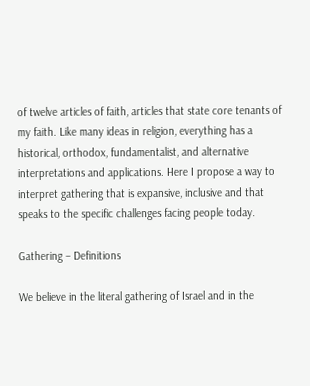of twelve articles of faith, articles that state core tenants of my faith. Like many ideas in religion, everything has a historical, orthodox, fundamentalist, and alternative interpretations and applications. Here I propose a way to interpret gathering that is expansive, inclusive and that speaks to the specific challenges facing people today.

Gathering – Definitions

We believe in the literal gathering of Israel and in the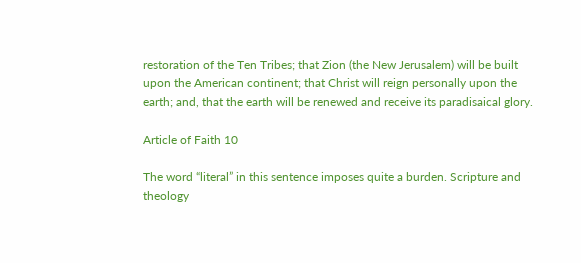restoration of the Ten Tribes; that Zion (the New Jerusalem) will be built upon the American continent; that Christ will reign personally upon the earth; and, that the earth will be renewed and receive its paradisaical glory.

Article of Faith 10

The word “literal” in this sentence imposes quite a burden. Scripture and theology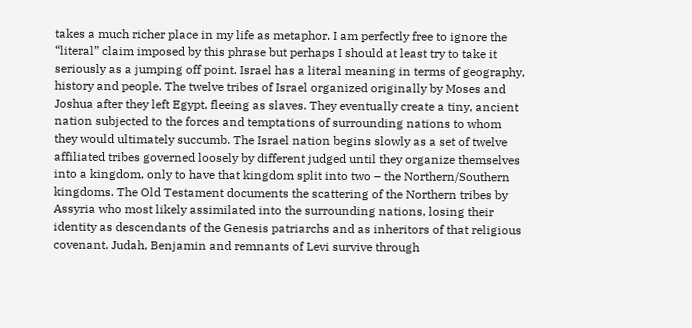takes a much richer place in my life as metaphor. I am perfectly free to ignore the “literal” claim imposed by this phrase but perhaps I should at least try to take it seriously as a jumping off point. Israel has a literal meaning in terms of geography, history and people. The twelve tribes of Israel organized originally by Moses and Joshua after they left Egypt, fleeing as slaves. They eventually create a tiny, ancient nation subjected to the forces and temptations of surrounding nations to whom they would ultimately succumb. The Israel nation begins slowly as a set of twelve affiliated tribes governed loosely by different judged until they organize themselves into a kingdom, only to have that kingdom split into two – the Northern/Southern kingdoms. The Old Testament documents the scattering of the Northern tribes by Assyria who most likely assimilated into the surrounding nations, losing their identity as descendants of the Genesis patriarchs and as inheritors of that religious covenant. Judah, Benjamin and remnants of Levi survive through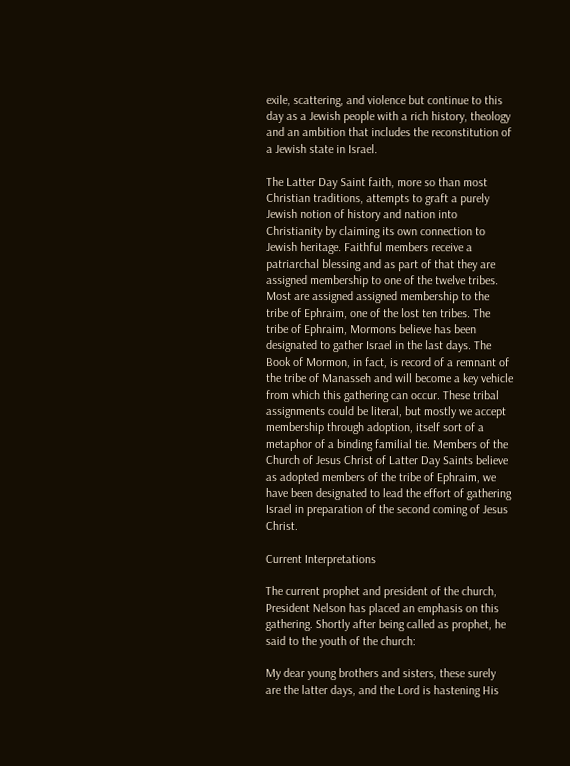exile, scattering, and violence but continue to this day as a Jewish people with a rich history, theology and an ambition that includes the reconstitution of a Jewish state in Israel.

The Latter Day Saint faith, more so than most Christian traditions, attempts to graft a purely Jewish notion of history and nation into Christianity by claiming its own connection to Jewish heritage. Faithful members receive a patriarchal blessing and as part of that they are assigned membership to one of the twelve tribes. Most are assigned assigned membership to the tribe of Ephraim, one of the lost ten tribes. The tribe of Ephraim, Mormons believe has been designated to gather Israel in the last days. The Book of Mormon, in fact, is record of a remnant of the tribe of Manasseh and will become a key vehicle from which this gathering can occur. These tribal assignments could be literal, but mostly we accept membership through adoption, itself sort of a metaphor of a binding familial tie. Members of the Church of Jesus Christ of Latter Day Saints believe as adopted members of the tribe of Ephraim, we have been designated to lead the effort of gathering Israel in preparation of the second coming of Jesus Christ.

Current Interpretations

The current prophet and president of the church, President Nelson has placed an emphasis on this gathering. Shortly after being called as prophet, he said to the youth of the church:

My dear young brothers and sisters, these surely are the latter days, and the Lord is hastening His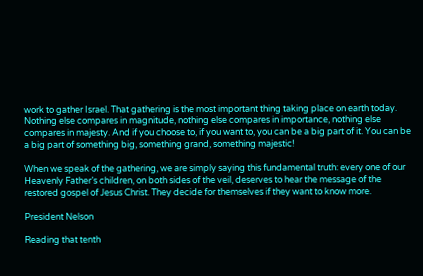work to gather Israel. That gathering is the most important thing taking place on earth today. Nothing else compares in magnitude, nothing else compares in importance, nothing else compares in majesty. And if you choose to, if you want to, you can be a big part of it. You can be a big part of something big, something grand, something majestic!

When we speak of the gathering, we are simply saying this fundamental truth: every one of our Heavenly Father’s children, on both sides of the veil, deserves to hear the message of the restored gospel of Jesus Christ. They decide for themselves if they want to know more.

President Nelson

Reading that tenth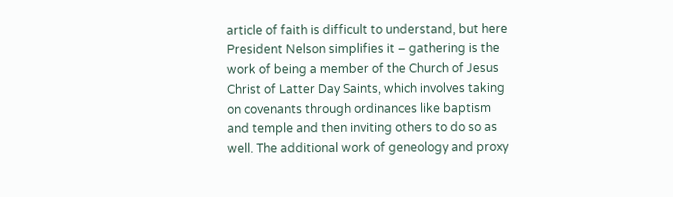article of faith is difficult to understand, but here President Nelson simplifies it – gathering is the work of being a member of the Church of Jesus Christ of Latter Day Saints, which involves taking on covenants through ordinances like baptism and temple and then inviting others to do so as well. The additional work of geneology and proxy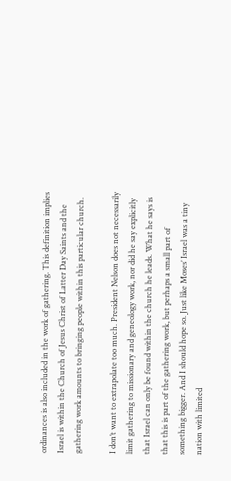ordinances is also included in the work of gathering. This definition implies Israel is within the Church of Jesus Christ of Latter Day Saints and the gathering work amounts to bringing people within this particular church.

I don’t want to extrapolate too much. President Nelson does not necessarily limit gathering to missionary and geneology work, nor did he say explicitly that Israel can only be found within the church he leads. What he says is that this is part of the gathering work, but perhaps a small part of something bigger. And I should hope so. Just like Moses’ Israel was a tiny nation with limited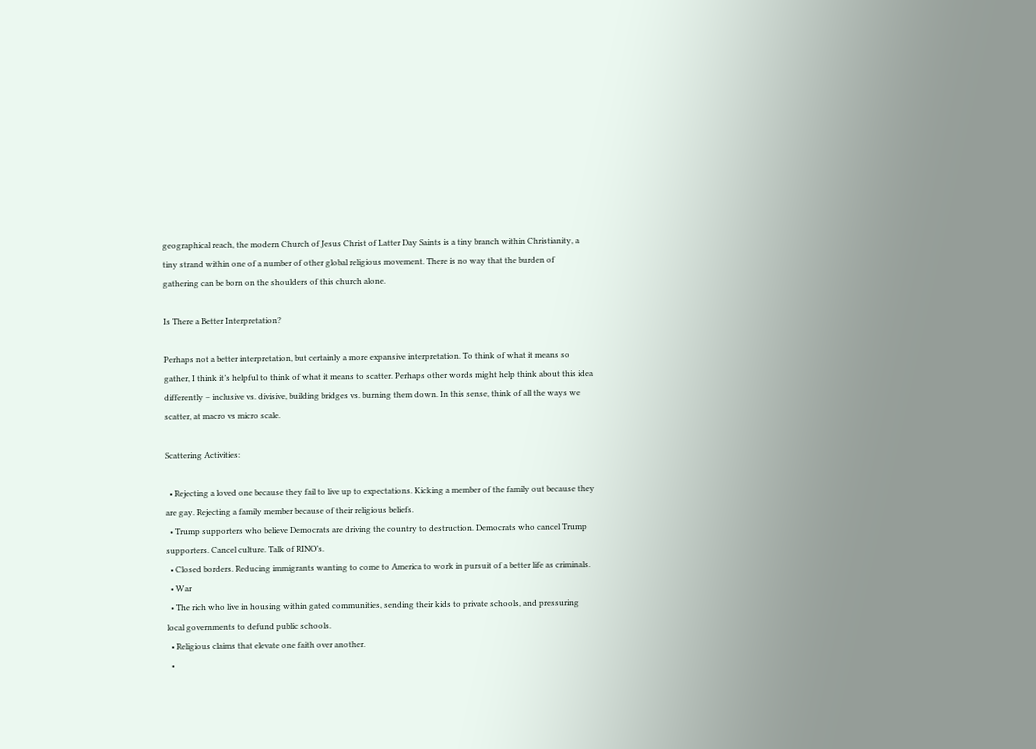geographical reach, the modern Church of Jesus Christ of Latter Day Saints is a tiny branch within Christianity, a tiny strand within one of a number of other global religious movement. There is no way that the burden of gathering can be born on the shoulders of this church alone.

Is There a Better Interpretation?

Perhaps not a better interpretation, but certainly a more expansive interpretation. To think of what it means so gather, I think it’s helpful to think of what it means to scatter. Perhaps other words might help think about this idea differently – inclusive vs. divisive, building bridges vs. burning them down. In this sense, think of all the ways we scatter, at macro vs micro scale.

Scattering Activities:

  • Rejecting a loved one because they fail to live up to expectations. Kicking a member of the family out because they are gay. Rejecting a family member because of their religious beliefs.
  • Trump supporters who believe Democrats are driving the country to destruction. Democrats who cancel Trump supporters. Cancel culture. Talk of RINO’s.
  • Closed borders. Reducing immigrants wanting to come to America to work in pursuit of a better life as criminals.
  • War
  • The rich who live in housing within gated communities, sending their kids to private schools, and pressuring local governments to defund public schools.
  • Religious claims that elevate one faith over another.
  •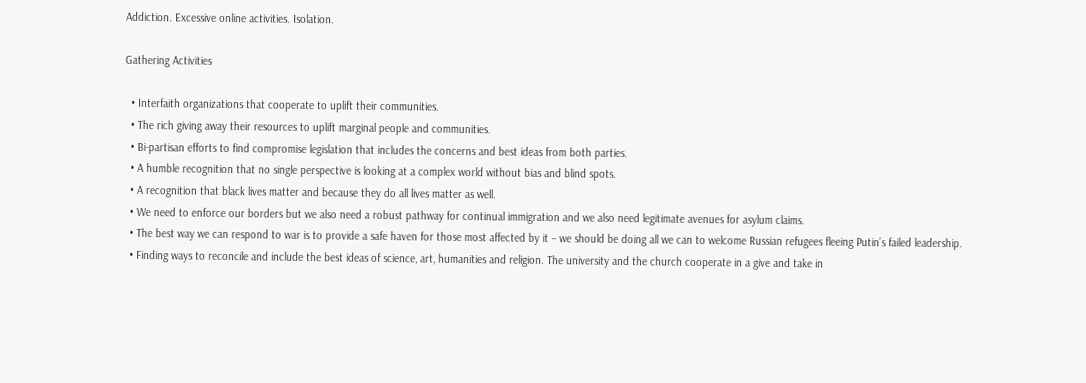Addiction. Excessive online activities. Isolation.

Gathering Activities

  • Interfaith organizations that cooperate to uplift their communities.
  • The rich giving away their resources to uplift marginal people and communities.
  • Bi-partisan efforts to find compromise legislation that includes the concerns and best ideas from both parties.
  • A humble recognition that no single perspective is looking at a complex world without bias and blind spots.
  • A recognition that black lives matter and because they do all lives matter as well.
  • We need to enforce our borders but we also need a robust pathway for continual immigration and we also need legitimate avenues for asylum claims.
  • The best way we can respond to war is to provide a safe haven for those most affected by it – we should be doing all we can to welcome Russian refugees fleeing Putin’s failed leadership.
  • Finding ways to reconcile and include the best ideas of science, art, humanities and religion. The university and the church cooperate in a give and take in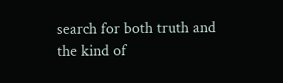search for both truth and the kind of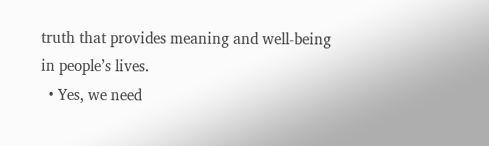truth that provides meaning and well-being in people’s lives.
  • Yes, we need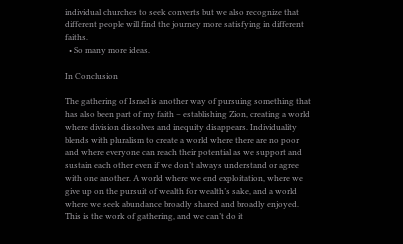individual churches to seek converts but we also recognize that different people will find the journey more satisfying in different faiths.
  • So many more ideas.

In Conclusion

The gathering of Israel is another way of pursuing something that has also been part of my faith – establishing Zion, creating a world where division dissolves and inequity disappears. Individuality blends with pluralism to create a world where there are no poor and where everyone can reach their potential as we support and sustain each other even if we don’t always understand or agree with one another. A world where we end exploitation, where we give up on the pursuit of wealth for wealth’s sake, and a world where we seek abundance broadly shared and broadly enjoyed. This is the work of gathering, and we can’t do it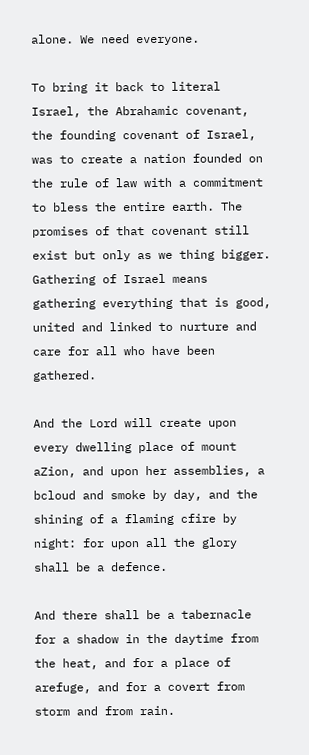alone. We need everyone.

To bring it back to literal Israel, the Abrahamic covenant, the founding covenant of Israel, was to create a nation founded on the rule of law with a commitment to bless the entire earth. The promises of that covenant still exist but only as we thing bigger. Gathering of Israel means gathering everything that is good, united and linked to nurture and care for all who have been gathered.

And the Lord will create upon every dwelling place of mount aZion, and upon her assemblies, a bcloud and smoke by day, and the shining of a flaming cfire by night: for upon all the glory shall be a defence.

And there shall be a tabernacle for a shadow in the daytime from the heat, and for a place of arefuge, and for a covert from storm and from rain.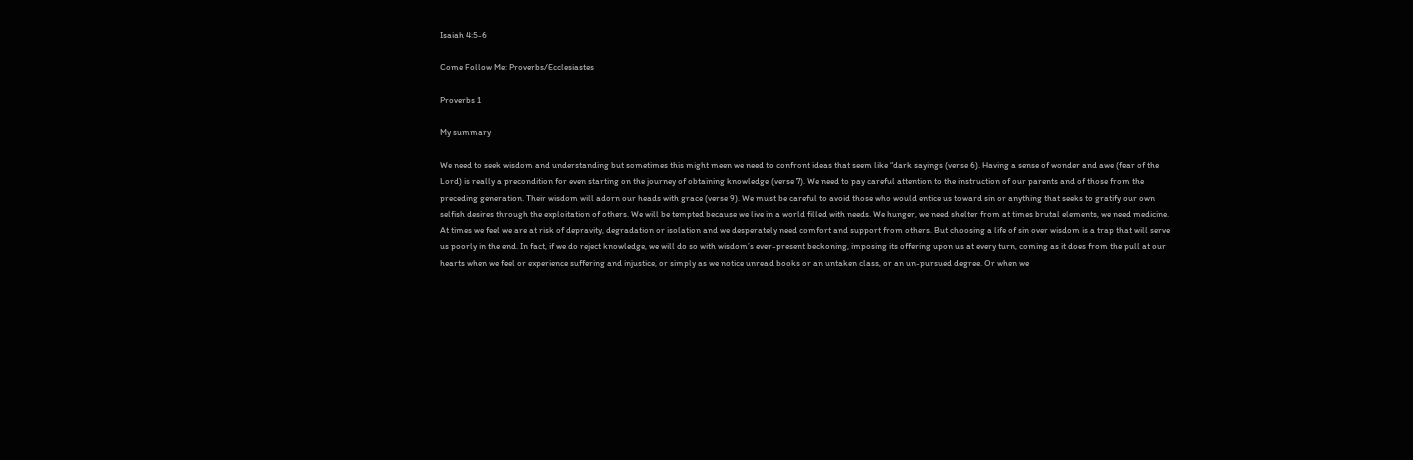Isaiah 4:5-6

Come Follow Me: Proverbs/Ecclesiastes

Proverbs 1

My summary

We need to seek wisdom and understanding but sometimes this might meen we need to confront ideas that seem like “dark sayings (verse 6). Having a sense of wonder and awe (fear of the Lord) is really a precondition for even starting on the journey of obtaining knowledge (verse 7). We need to pay careful attention to the instruction of our parents and of those from the preceding generation. Their wisdom will adorn our heads with grace (verse 9). We must be careful to avoid those who would entice us toward sin or anything that seeks to gratify our own selfish desires through the exploitation of others. We will be tempted because we live in a world filled with needs. We hunger, we need shelter from at times brutal elements, we need medicine. At times we feel we are at risk of depravity, degradation or isolation and we desperately need comfort and support from others. But choosing a life of sin over wisdom is a trap that will serve us poorly in the end. In fact, if we do reject knowledge, we will do so with wisdom’s ever-present beckoning, imposing its offering upon us at every turn, coming as it does from the pull at our hearts when we feel or experience suffering and injustice, or simply as we notice unread books or an untaken class, or an un-pursued degree. Or when we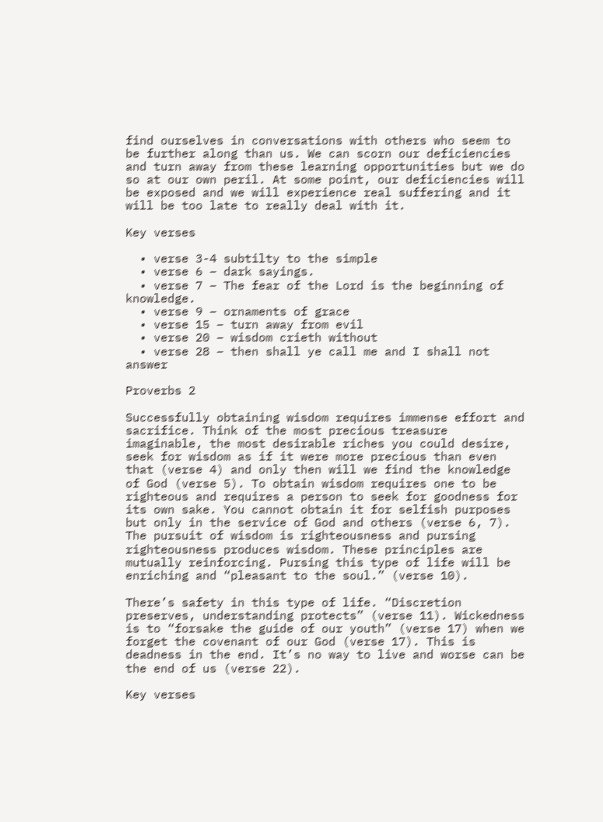find ourselves in conversations with others who seem to be further along than us. We can scorn our deficiencies and turn away from these learning opportunities but we do so at our own peril. At some point, our deficiencies will be exposed and we will experience real suffering and it will be too late to really deal with it.

Key verses

  • verse 3-4 subtilty to the simple
  • verse 6 – dark sayings.
  • verse 7 – The fear of the Lord is the beginning of knowledge.
  • verse 9 – ornaments of grace
  • verse 15 – turn away from evil
  • verse 20 – wisdom crieth without
  • verse 28 – then shall ye call me and I shall not answer

Proverbs 2

Successfully obtaining wisdom requires immense effort and sacrifice. Think of the most precious treasure imaginable, the most desirable riches you could desire, seek for wisdom as if it were more precious than even that (verse 4) and only then will we find the knowledge of God (verse 5). To obtain wisdom requires one to be righteous and requires a person to seek for goodness for its own sake. You cannot obtain it for selfish purposes but only in the service of God and others (verse 6, 7). The pursuit of wisdom is righteousness and pursing righteousness produces wisdom. These principles are mutually reinforcing. Pursing this type of life will be enriching and “pleasant to the soul.” (verse 10).

There’s safety in this type of life. “Discretion preserves, understanding protects” (verse 11). Wickedness is to “forsake the guide of our youth” (verse 17) when we forget the covenant of our God (verse 17). This is deadness in the end. It’s no way to live and worse can be the end of us (verse 22).

Key verses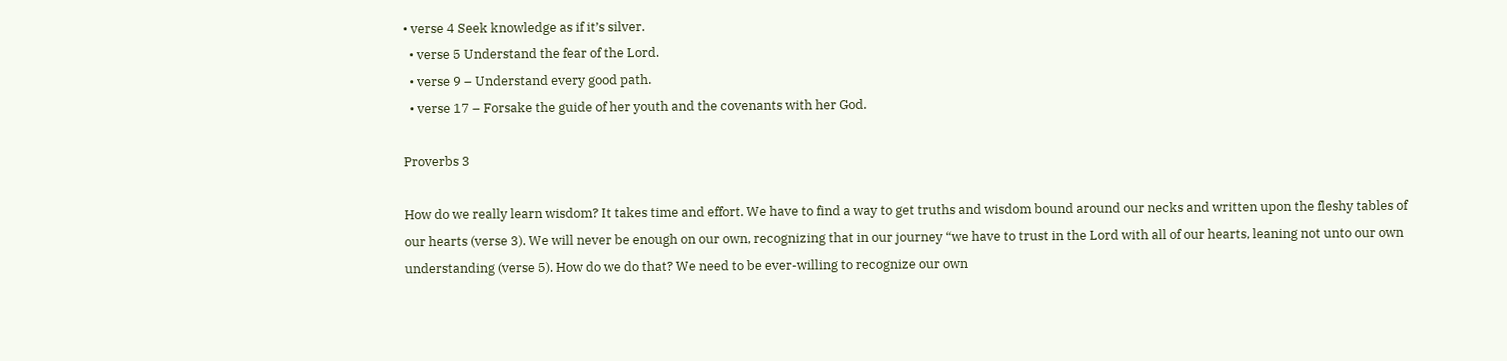• verse 4 Seek knowledge as if it’s silver.
  • verse 5 Understand the fear of the Lord.
  • verse 9 – Understand every good path.
  • verse 17 – Forsake the guide of her youth and the covenants with her God.

Proverbs 3

How do we really learn wisdom? It takes time and effort. We have to find a way to get truths and wisdom bound around our necks and written upon the fleshy tables of our hearts (verse 3). We will never be enough on our own, recognizing that in our journey “we have to trust in the Lord with all of our hearts, leaning not unto our own understanding (verse 5). How do we do that? We need to be ever-willing to recognize our own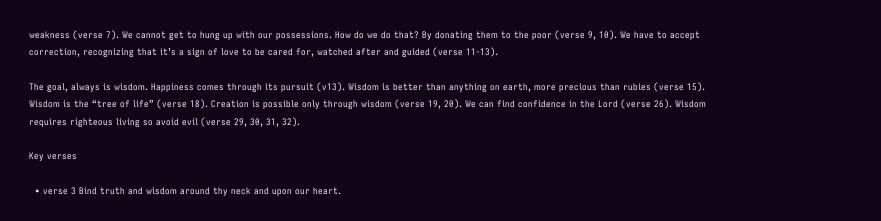weakness (verse 7). We cannot get to hung up with our possessions. How do we do that? By donating them to the poor (verse 9, 10). We have to accept correction, recognizing that it’s a sign of love to be cared for, watched after and guided (verse 11-13).

The goal, always is wisdom. Happiness comes through its pursuit (v13). Wisdom is better than anything on earth, more precious than rubies (verse 15). Wisdom is the “tree of life” (verse 18). Creation is possible only through wisdom (verse 19, 20). We can find confidence in the Lord (verse 26). Wisdom requires righteous living so avoid evil (verse 29, 30, 31, 32).

Key verses

  • verse 3 Bind truth and wisdom around thy neck and upon our heart.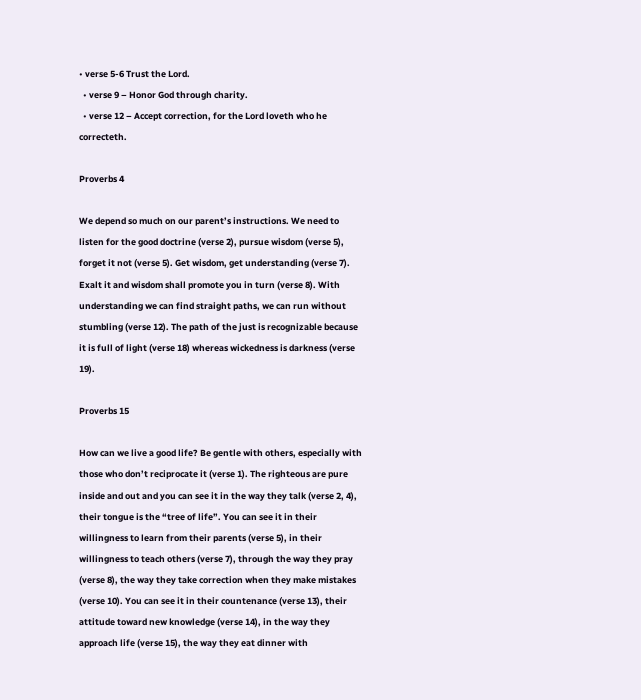• verse 5-6 Trust the Lord.
  • verse 9 – Honor God through charity.
  • verse 12 – Accept correction, for the Lord loveth who he correcteth.

Proverbs 4

We depend so much on our parent’s instructions. We need to listen for the good doctrine (verse 2), pursue wisdom (verse 5), forget it not (verse 5). Get wisdom, get understanding (verse 7). Exalt it and wisdom shall promote you in turn (verse 8). With understanding we can find straight paths, we can run without stumbling (verse 12). The path of the just is recognizable because it is full of light (verse 18) whereas wickedness is darkness (verse 19).

Proverbs 15

How can we live a good life? Be gentle with others, especially with those who don’t reciprocate it (verse 1). The righteous are pure inside and out and you can see it in the way they talk (verse 2, 4), their tongue is the “tree of life”. You can see it in their willingness to learn from their parents (verse 5), in their willingness to teach others (verse 7), through the way they pray (verse 8), the way they take correction when they make mistakes (verse 10). You can see it in their countenance (verse 13), their attitude toward new knowledge (verse 14), in the way they approach life (verse 15), the way they eat dinner with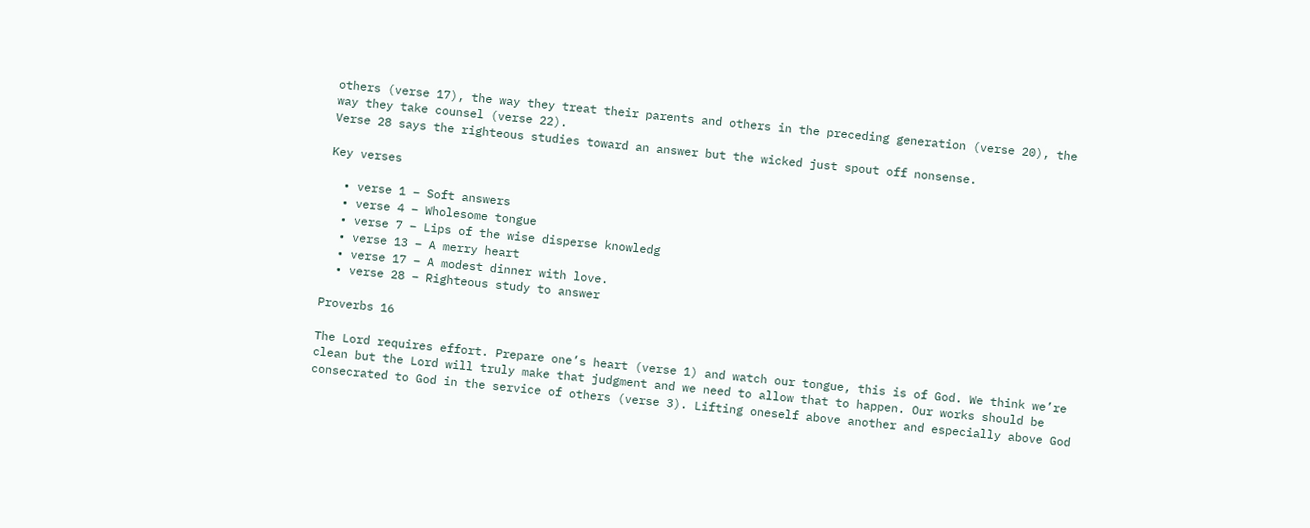others (verse 17), the way they treat their parents and others in the preceding generation (verse 20), the way they take counsel (verse 22).
Verse 28 says the righteous studies toward an answer but the wicked just spout off nonsense.

Key verses

  • verse 1 – Soft answers
  • verse 4 – Wholesome tongue
  • verse 7 – Lips of the wise disperse knowledg
  • verse 13 – A merry heart
  • verse 17 – A modest dinner with love.
  • verse 28 – Righteous study to answer

Proverbs 16

The Lord requires effort. Prepare one’s heart (verse 1) and watch our tongue, this is of God. We think we’re clean but the Lord will truly make that judgment and we need to allow that to happen. Our works should be consecrated to God in the service of others (verse 3). Lifting oneself above another and especially above God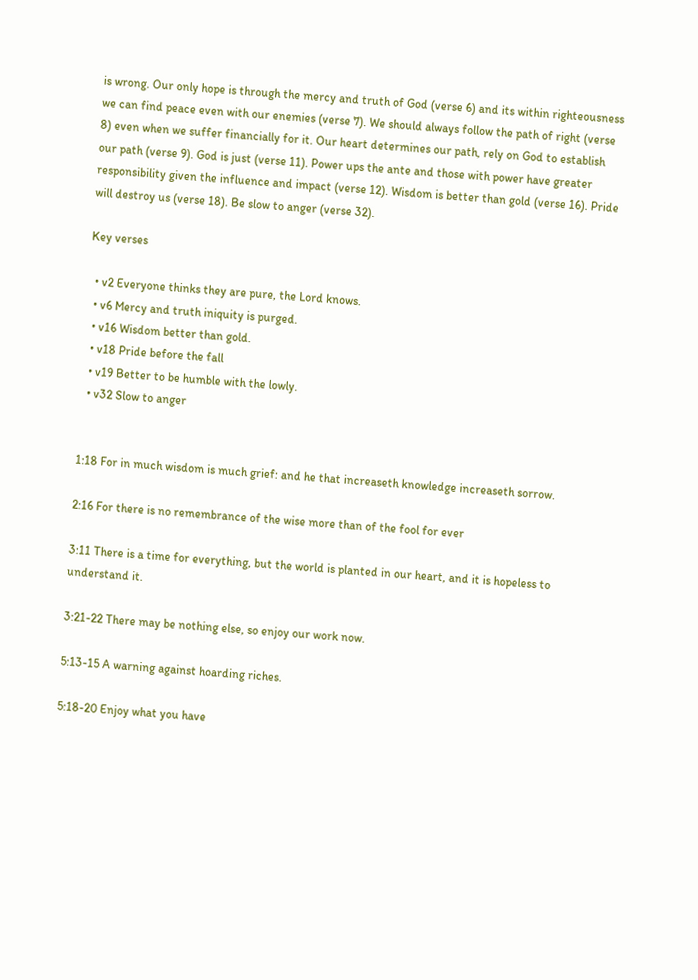is wrong. Our only hope is through the mercy and truth of God (verse 6) and its within righteousness we can find peace even with our enemies (verse 7). We should always follow the path of right (verse 8) even when we suffer financially for it. Our heart determines our path, rely on God to establish our path (verse 9). God is just (verse 11). Power ups the ante and those with power have greater responsibility given the influence and impact (verse 12). Wisdom is better than gold (verse 16). Pride will destroy us (verse 18). Be slow to anger (verse 32).

Key verses

  • v2 Everyone thinks they are pure, the Lord knows.
  • v6 Mercy and truth iniquity is purged.
  • v16 Wisdom better than gold.
  • v18 Pride before the fall
  • v19 Better to be humble with the lowly.
  • v32 Slow to anger


1:18 For in much wisdom is much grief: and he that increaseth knowledge increaseth sorrow.

2:16 For there is no remembrance of the wise more than of the fool for ever

3:11 There is a time for everything, but the world is planted in our heart, and it is hopeless to understand it.

3:21-22 There may be nothing else, so enjoy our work now.

5:13-15 A warning against hoarding riches.

5:18-20 Enjoy what you have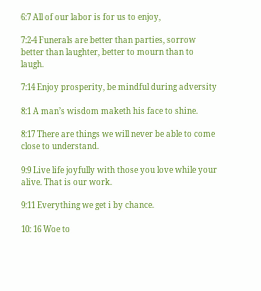6:7 All of our labor is for us to enjoy,

7:2-4 Funerals are better than parties, sorrow better than laughter, better to mourn than to laugh.

7:14 Enjoy prosperity, be mindful during adversity

8:1 A man’s wisdom maketh his face to shine.

8:17 There are things we will never be able to come close to understand.

9:9 Live life joyfully with those you love while your alive. That is our work.

9:11 Everything we get i by chance.

10: 16 Woe to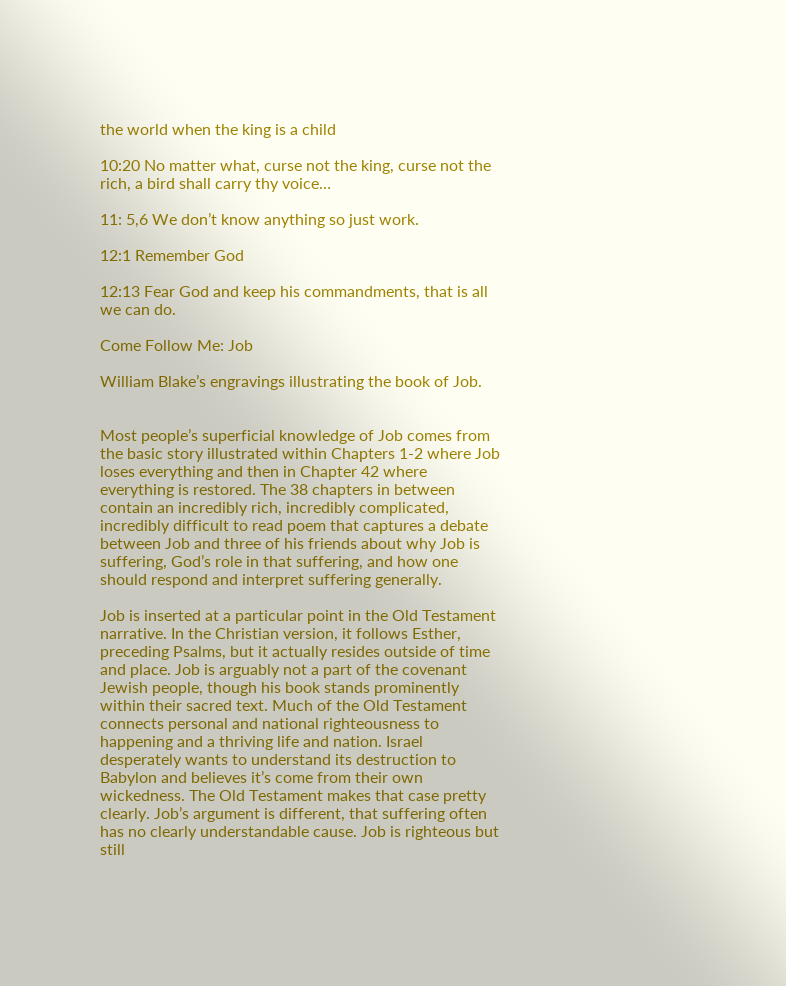the world when the king is a child

10:20 No matter what, curse not the king, curse not the rich, a bird shall carry thy voice…

11: 5,6 We don’t know anything so just work.

12:1 Remember God

12:13 Fear God and keep his commandments, that is all we can do.

Come Follow Me: Job

William Blake’s engravings illustrating the book of Job.


Most people’s superficial knowledge of Job comes from the basic story illustrated within Chapters 1-2 where Job loses everything and then in Chapter 42 where everything is restored. The 38 chapters in between contain an incredibly rich, incredibly complicated, incredibly difficult to read poem that captures a debate between Job and three of his friends about why Job is suffering, God’s role in that suffering, and how one should respond and interpret suffering generally.

Job is inserted at a particular point in the Old Testament narrative. In the Christian version, it follows Esther, preceding Psalms, but it actually resides outside of time and place. Job is arguably not a part of the covenant Jewish people, though his book stands prominently within their sacred text. Much of the Old Testament connects personal and national righteousness to happening and a thriving life and nation. Israel desperately wants to understand its destruction to Babylon and believes it’s come from their own wickedness. The Old Testament makes that case pretty clearly. Job’s argument is different, that suffering often has no clearly understandable cause. Job is righteous but still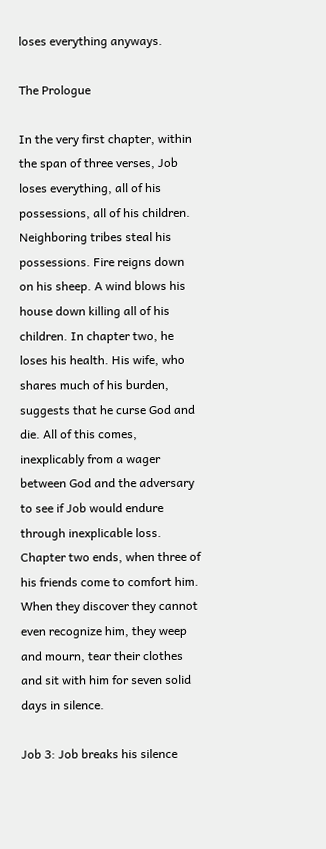loses everything anyways.

The Prologue

In the very first chapter, within the span of three verses, Job loses everything, all of his possessions, all of his children. Neighboring tribes steal his possessions. Fire reigns down on his sheep. A wind blows his house down killing all of his children. In chapter two, he loses his health. His wife, who shares much of his burden, suggests that he curse God and die. All of this comes, inexplicably from a wager between God and the adversary to see if Job would endure through inexplicable loss. Chapter two ends, when three of his friends come to comfort him. When they discover they cannot even recognize him, they weep and mourn, tear their clothes and sit with him for seven solid days in silence.

Job 3: Job breaks his silence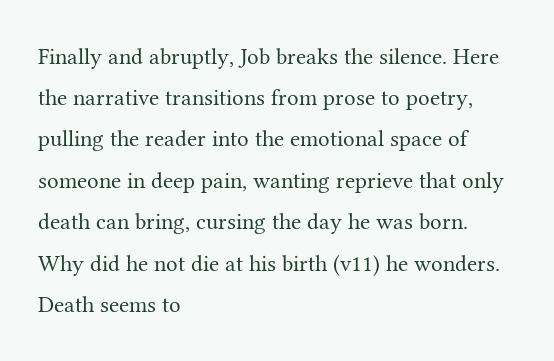Finally and abruptly, Job breaks the silence. Here the narrative transitions from prose to poetry, pulling the reader into the emotional space of someone in deep pain, wanting reprieve that only death can bring, cursing the day he was born. Why did he not die at his birth (v11) he wonders. Death seems to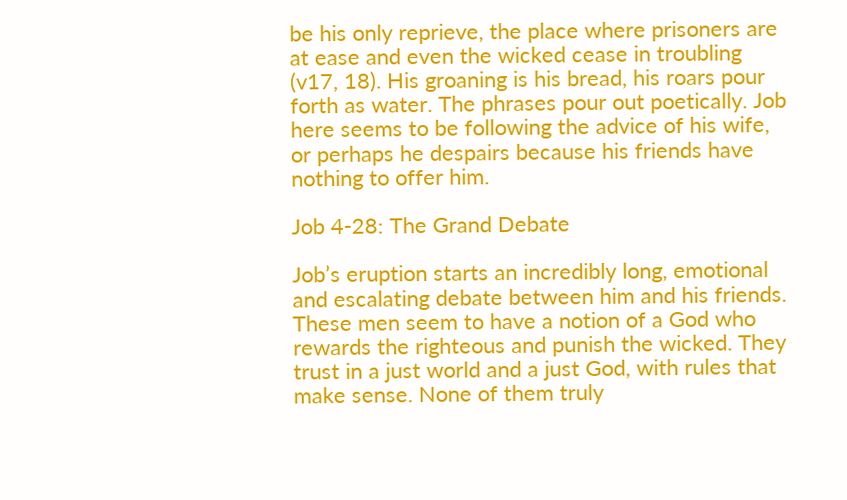be his only reprieve, the place where prisoners are at ease and even the wicked cease in troubling (v17, 18). His groaning is his bread, his roars pour forth as water. The phrases pour out poetically. Job here seems to be following the advice of his wife, or perhaps he despairs because his friends have nothing to offer him.

Job 4-28: The Grand Debate

Job’s eruption starts an incredibly long, emotional and escalating debate between him and his friends. These men seem to have a notion of a God who rewards the righteous and punish the wicked. They trust in a just world and a just God, with rules that make sense. None of them truly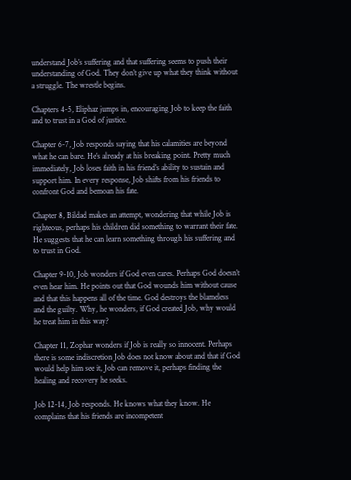understand Job’s suffering and that suffering seems to push their understanding of God. They don’t give up what they think without a struggle. The wrestle begins.

Chapters 4-5, Eliphaz jumps in, encouraging Job to keep the faith and to trust in a God of justice.

Chapter 6-7, Job responds saying that his calamities are beyond what he can bare. He’s already at his breaking point. Pretty much immediately, Job loses faith in his friend’s ability to sustain and support him. In every response, Job shifts from his friends to confront God and bemoan his fate.

Chapter 8, Bildad makes an attempt, wondering that while Job is righteous, perhaps his children did something to warrant their fate. He suggests that he can learn something through his suffering and to trust in God.

Chapter 9-10, Job wonders if God even cares. Perhaps God doesn’t even hear him. He points out that God wounds him without cause and that this happens all of the time. God destroys the blameless and the guilty. Why, he wonders, if God created Job, why would he treat him in this way?

Chapter 11, Zophar wonders if Job is really so innocent. Perhaps there is some indiscretion Job does not know about and that if God would help him see it, Job can remove it, perhaps finding the healing and recovery he seeks.

Job 12-14, Job responds. He knows what they know. He complains that his friends are incompetent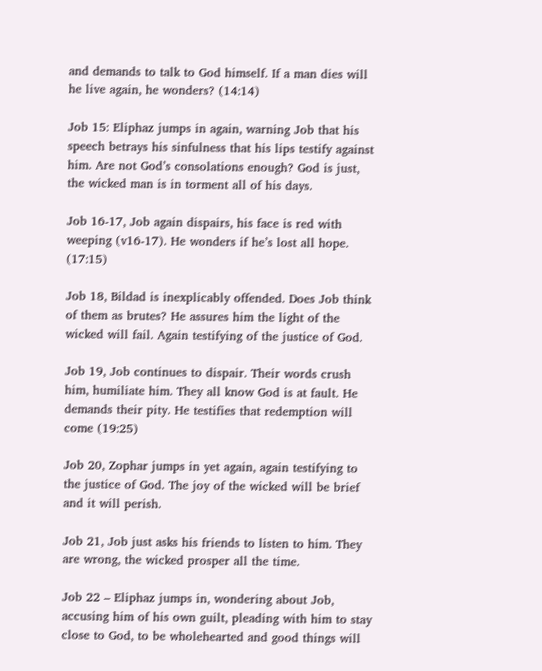and demands to talk to God himself. If a man dies will he live again, he wonders? (14:14)

Job 15: Eliphaz jumps in again, warning Job that his speech betrays his sinfulness that his lips testify against him. Are not God’s consolations enough? God is just, the wicked man is in torment all of his days.

Job 16-17, Job again dispairs, his face is red with weeping (v16-17). He wonders if he’s lost all hope. (17:15)

Job 18, Bildad is inexplicably offended. Does Job think of them as brutes? He assures him the light of the wicked will fail. Again testifying of the justice of God.

Job 19, Job continues to dispair. Their words crush him, humiliate him. They all know God is at fault. He demands their pity. He testifies that redemption will come (19:25)

Job 20, Zophar jumps in yet again, again testifying to the justice of God. The joy of the wicked will be brief and it will perish.

Job 21, Job just asks his friends to listen to him. They are wrong, the wicked prosper all the time.

Job 22 – Eliphaz jumps in, wondering about Job, accusing him of his own guilt, pleading with him to stay close to God, to be wholehearted and good things will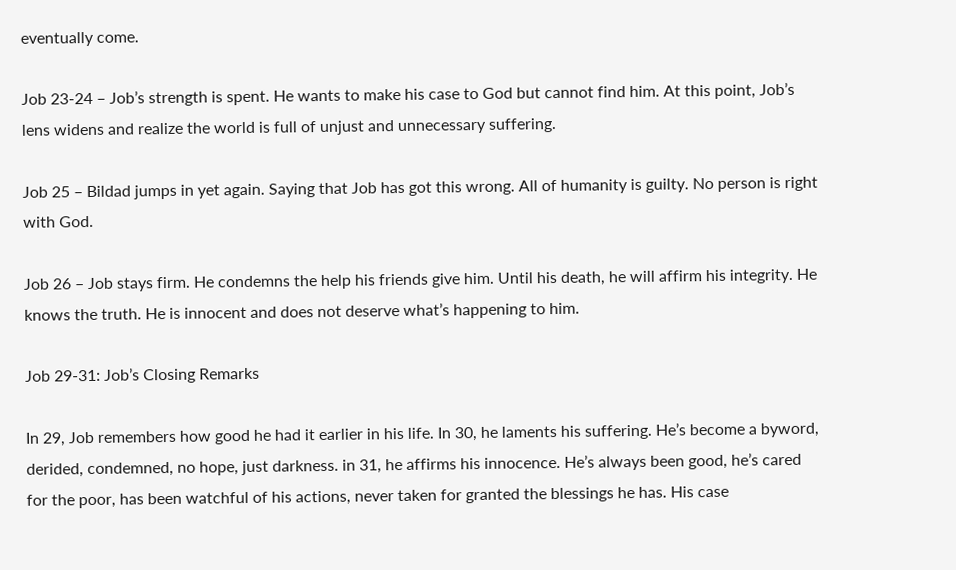eventually come.

Job 23-24 – Job’s strength is spent. He wants to make his case to God but cannot find him. At this point, Job’s lens widens and realize the world is full of unjust and unnecessary suffering.

Job 25 – Bildad jumps in yet again. Saying that Job has got this wrong. All of humanity is guilty. No person is right with God.

Job 26 – Job stays firm. He condemns the help his friends give him. Until his death, he will affirm his integrity. He knows the truth. He is innocent and does not deserve what’s happening to him.

Job 29-31: Job’s Closing Remarks

In 29, Job remembers how good he had it earlier in his life. In 30, he laments his suffering. He’s become a byword, derided, condemned, no hope, just darkness. in 31, he affirms his innocence. He’s always been good, he’s cared for the poor, has been watchful of his actions, never taken for granted the blessings he has. His case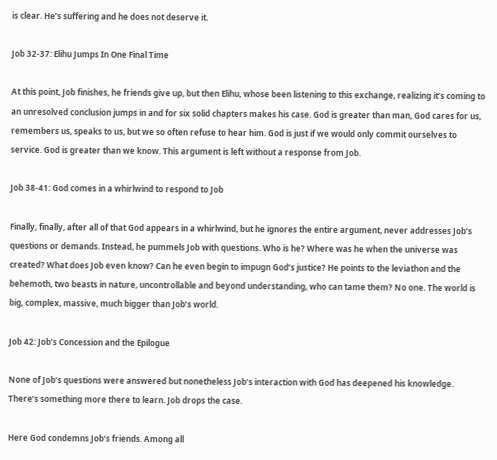is clear. He’s suffering and he does not deserve it.

Job 32-37: Elihu Jumps In One Final Time

At this point, Job finishes, he friends give up, but then Elihu, whose been listening to this exchange, realizing it’s coming to an unresolved conclusion jumps in and for six solid chapters makes his case. God is greater than man, God cares for us, remembers us, speaks to us, but we so often refuse to hear him. God is just if we would only commit ourselves to service. God is greater than we know. This argument is left without a response from Job.

Job 38-41: God comes in a whirlwind to respond to Job

Finally, finally, after all of that God appears in a whirlwind, but he ignores the entire argument, never addresses Job’s questions or demands. Instead, he pummels Job with questions. Who is he? Where was he when the universe was created? What does Job even know? Can he even begin to impugn God’s justice? He points to the leviathon and the behemoth, two beasts in nature, uncontrollable and beyond understanding, who can tame them? No one. The world is big, complex, massive, much bigger than Job’s world.

Job 42: Job’s Concession and the Epilogue

None of Job’s questions were answered but nonetheless Job’s interaction with God has deepened his knowledge. There’s something more there to learn. Job drops the case.

Here God condemns Job’s friends. Among all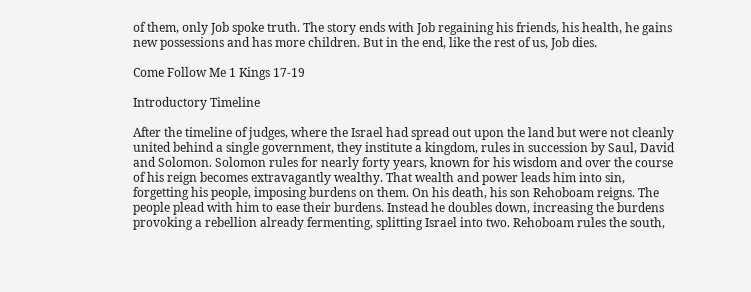of them, only Job spoke truth. The story ends with Job regaining his friends, his health, he gains new possessions and has more children. But in the end, like the rest of us, Job dies.

Come Follow Me 1 Kings 17-19

Introductory Timeline

After the timeline of judges, where the Israel had spread out upon the land but were not cleanly united behind a single government, they institute a kingdom, rules in succession by Saul, David and Solomon. Solomon rules for nearly forty years, known for his wisdom and over the course of his reign becomes extravagantly wealthy. That wealth and power leads him into sin, forgetting his people, imposing burdens on them. On his death, his son Rehoboam reigns. The people plead with him to ease their burdens. Instead he doubles down, increasing the burdens provoking a rebellion already fermenting, splitting Israel into two. Rehoboam rules the south,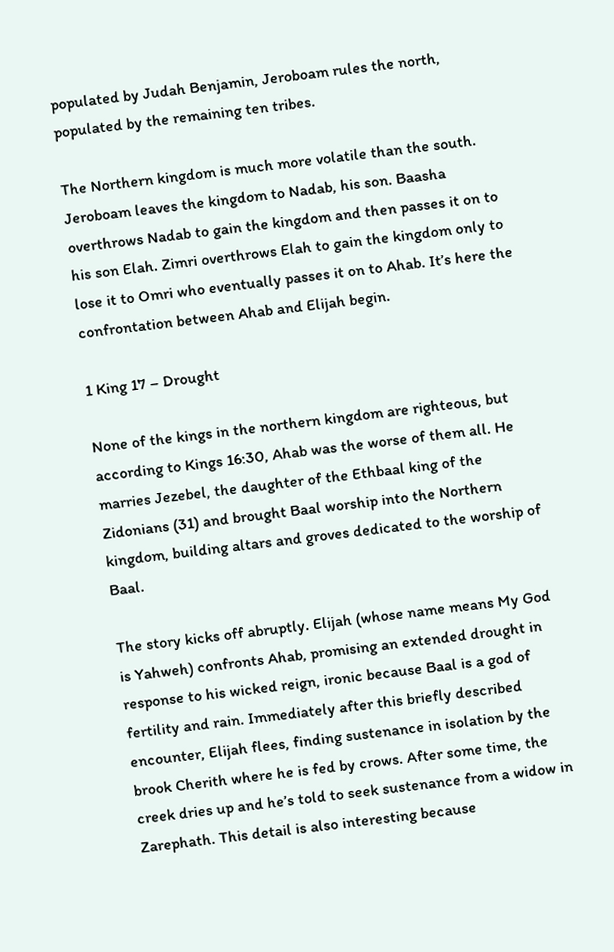populated by Judah Benjamin, Jeroboam rules the north, populated by the remaining ten tribes.

The Northern kingdom is much more volatile than the south. Jeroboam leaves the kingdom to Nadab, his son. Baasha overthrows Nadab to gain the kingdom and then passes it on to his son Elah. Zimri overthrows Elah to gain the kingdom only to lose it to Omri who eventually passes it on to Ahab. It’s here the confrontation between Ahab and Elijah begin.

1 King 17 – Drought

None of the kings in the northern kingdom are righteous, but according to Kings 16:30, Ahab was the worse of them all. He marries Jezebel, the daughter of the Ethbaal king of the Zidonians (31) and brought Baal worship into the Northern kingdom, building altars and groves dedicated to the worship of Baal.

The story kicks off abruptly. Elijah (whose name means My God is Yahweh) confronts Ahab, promising an extended drought in response to his wicked reign, ironic because Baal is a god of fertility and rain. Immediately after this briefly described encounter, Elijah flees, finding sustenance in isolation by the brook Cherith where he is fed by crows. After some time, the creek dries up and he’s told to seek sustenance from a widow in Zarephath. This detail is also interesting because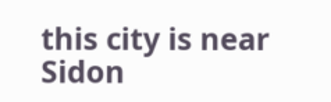this city is near Sidon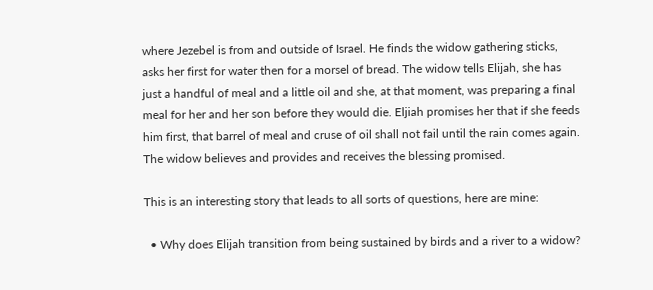where Jezebel is from and outside of Israel. He finds the widow gathering sticks, asks her first for water then for a morsel of bread. The widow tells Elijah, she has just a handful of meal and a little oil and she, at that moment, was preparing a final meal for her and her son before they would die. Eljiah promises her that if she feeds him first, that barrel of meal and cruse of oil shall not fail until the rain comes again. The widow believes and provides and receives the blessing promised.

This is an interesting story that leads to all sorts of questions, here are mine:

  • Why does Elijah transition from being sustained by birds and a river to a widow?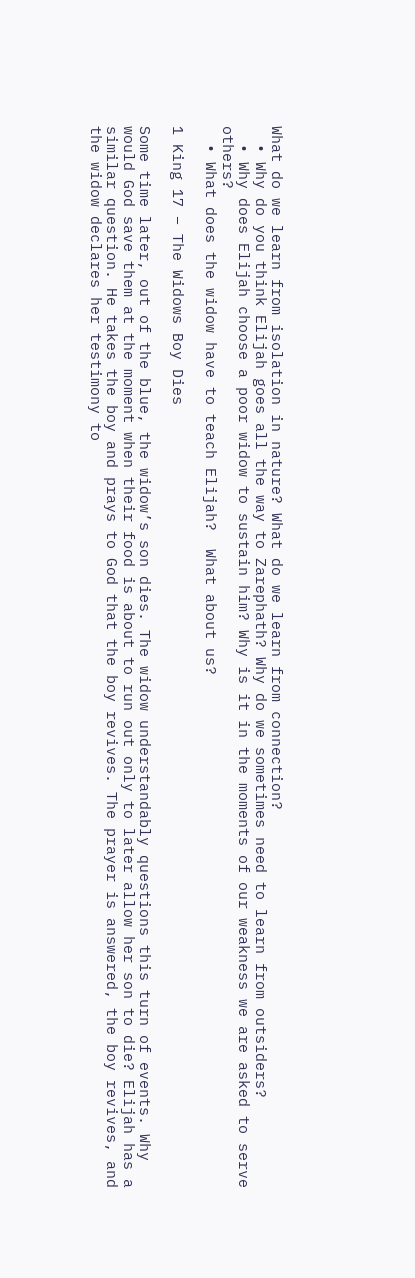What do we learn from isolation in nature? What do we learn from connection?
  • Why do you think Elijah goes all the way to Zarephath? Why do we sometimes need to learn from outsiders?
  • Why does Elijah choose a poor widow to sustain him? Why is it in the moments of our weakness we are asked to serve others?
  • What does the widow have to teach Elijah?  What about us?

1 King 17 – The Widows Boy Dies

Some time later, out of the blue, the widow’s son dies. The widow understandably questions this turn of events. Why would God save them at the moment when their food is about to run out only to later allow her son to die? Elijah has a similar question. He takes the boy and prays to God that the boy revives. The prayer is answered, the boy revives, and the widow declares her testimony to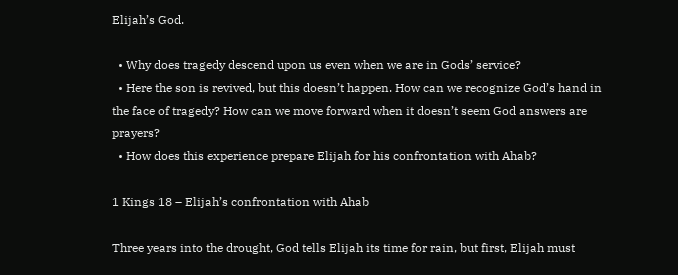Elijah’s God.

  • Why does tragedy descend upon us even when we are in Gods’ service?
  • Here the son is revived, but this doesn’t happen. How can we recognize God’s hand in the face of tragedy? How can we move forward when it doesn’t seem God answers are prayers?
  • How does this experience prepare Elijah for his confrontation with Ahab?

1 Kings 18 – Elijah’s confrontation with Ahab

Three years into the drought, God tells Elijah its time for rain, but first, Elijah must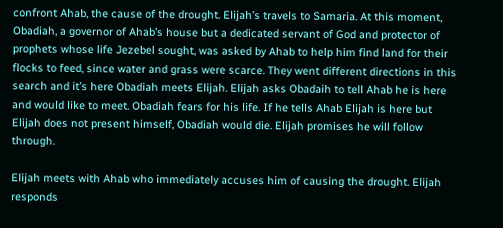confront Ahab, the cause of the drought. Elijah’s travels to Samaria. At this moment, Obadiah, a governor of Ahab’s house but a dedicated servant of God and protector of prophets whose life Jezebel sought, was asked by Ahab to help him find land for their flocks to feed, since water and grass were scarce. They went different directions in this search and it’s here Obadiah meets Elijah. Elijah asks Obadaih to tell Ahab he is here and would like to meet. Obadiah fears for his life. If he tells Ahab Elijah is here but Elijah does not present himself, Obadiah would die. Elijah promises he will follow through.

Elijah meets with Ahab who immediately accuses him of causing the drought. Elijah responds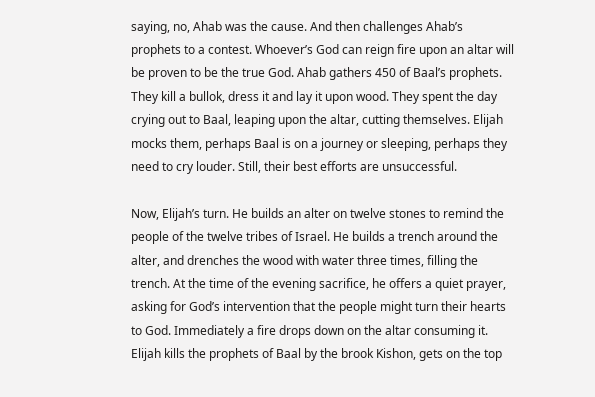saying, no, Ahab was the cause. And then challenges Ahab’s prophets to a contest. Whoever’s God can reign fire upon an altar will be proven to be the true God. Ahab gathers 450 of Baal’s prophets. They kill a bullok, dress it and lay it upon wood. They spent the day crying out to Baal, leaping upon the altar, cutting themselves. Elijah mocks them, perhaps Baal is on a journey or sleeping, perhaps they need to cry louder. Still, their best efforts are unsuccessful.

Now, Elijah’s turn. He builds an alter on twelve stones to remind the people of the twelve tribes of Israel. He builds a trench around the alter, and drenches the wood with water three times, filling the trench. At the time of the evening sacrifice, he offers a quiet prayer, asking for God’s intervention that the people might turn their hearts to God. Immediately a fire drops down on the altar consuming it. Elijah kills the prophets of Baal by the brook Kishon, gets on the top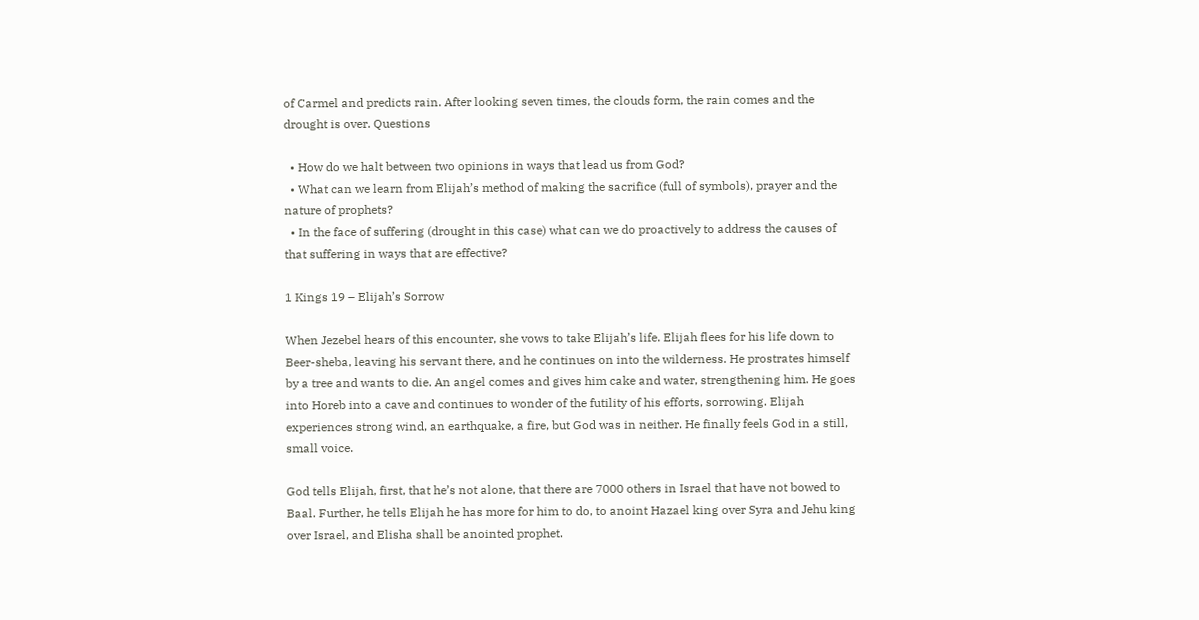of Carmel and predicts rain. After looking seven times, the clouds form, the rain comes and the drought is over. Questions

  • How do we halt between two opinions in ways that lead us from God?
  • What can we learn from Elijah’s method of making the sacrifice (full of symbols), prayer and the nature of prophets?
  • In the face of suffering (drought in this case) what can we do proactively to address the causes of that suffering in ways that are effective?

1 Kings 19 – Elijah’s Sorrow

When Jezebel hears of this encounter, she vows to take Elijah’s life. Elijah flees for his life down to Beer-sheba, leaving his servant there, and he continues on into the wilderness. He prostrates himself by a tree and wants to die. An angel comes and gives him cake and water, strengthening him. He goes into Horeb into a cave and continues to wonder of the futility of his efforts, sorrowing. Elijah experiences strong wind, an earthquake, a fire, but God was in neither. He finally feels God in a still, small voice.

God tells Elijah, first, that he’s not alone, that there are 7000 others in Israel that have not bowed to Baal. Further, he tells Elijah he has more for him to do, to anoint Hazael king over Syra and Jehu king over Israel, and Elisha shall be anointed prophet.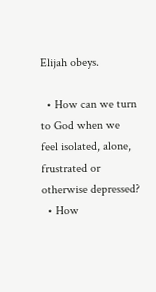Elijah obeys.

  • How can we turn to God when we feel isolated, alone, frustrated or otherwise depressed?
  • How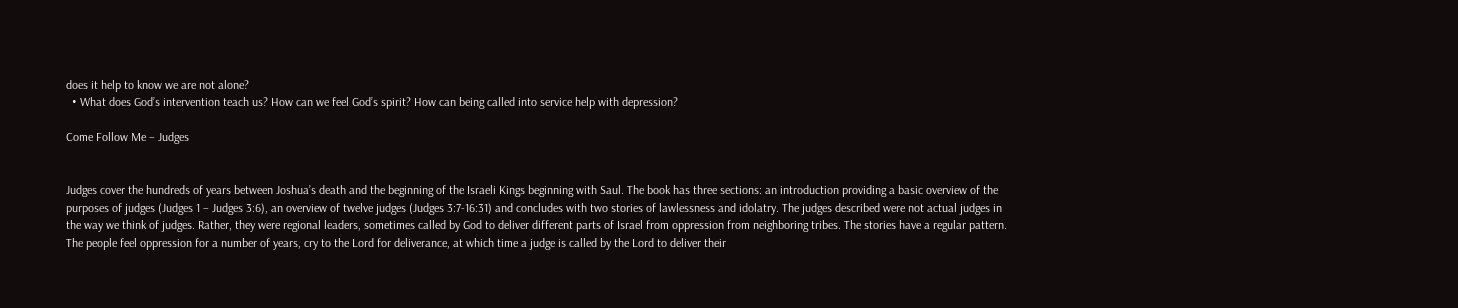does it help to know we are not alone?
  • What does God’s intervention teach us? How can we feel God’s spirit? How can being called into service help with depression?

Come Follow Me – Judges


Judges cover the hundreds of years between Joshua’s death and the beginning of the Israeli Kings beginning with Saul. The book has three sections: an introduction providing a basic overview of the purposes of judges (Judges 1 – Judges 3:6), an overview of twelve judges (Judges 3:7-16:31) and concludes with two stories of lawlessness and idolatry. The judges described were not actual judges in the way we think of judges. Rather, they were regional leaders, sometimes called by God to deliver different parts of Israel from oppression from neighboring tribes. The stories have a regular pattern. The people feel oppression for a number of years, cry to the Lord for deliverance, at which time a judge is called by the Lord to deliver their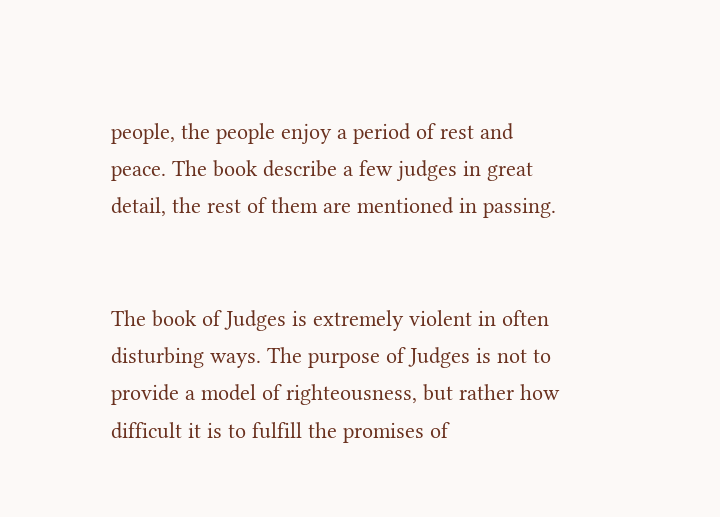people, the people enjoy a period of rest and peace. The book describe a few judges in great detail, the rest of them are mentioned in passing.


The book of Judges is extremely violent in often disturbing ways. The purpose of Judges is not to provide a model of righteousness, but rather how difficult it is to fulfill the promises of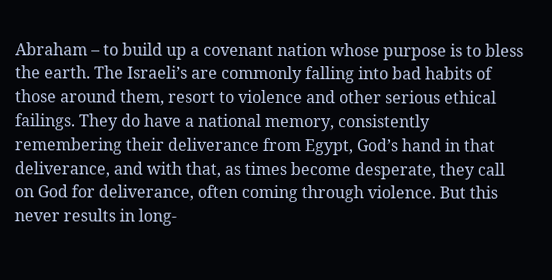Abraham – to build up a covenant nation whose purpose is to bless the earth. The Israeli’s are commonly falling into bad habits of those around them, resort to violence and other serious ethical failings. They do have a national memory, consistently remembering their deliverance from Egypt, God’s hand in that deliverance, and with that, as times become desperate, they call on God for deliverance, often coming through violence. But this never results in long-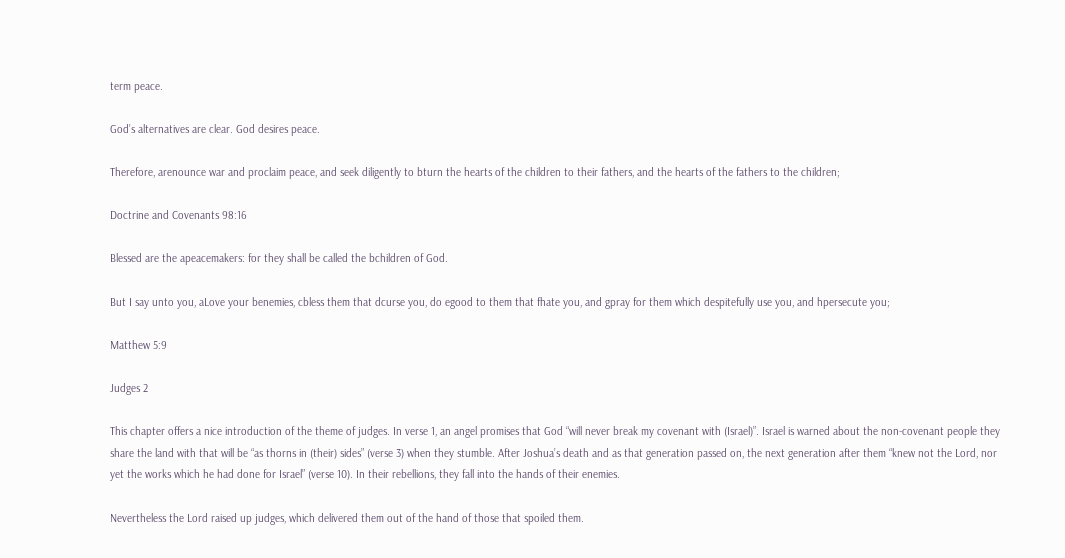term peace.

God’s alternatives are clear. God desires peace.

Therefore, arenounce war and proclaim peace, and seek diligently to bturn the hearts of the children to their fathers, and the hearts of the fathers to the children;

Doctrine and Covenants 98:16

Blessed are the apeacemakers: for they shall be called the bchildren of God.

But I say unto you, aLove your benemies, cbless them that dcurse you, do egood to them that fhate you, and gpray for them which despitefully use you, and hpersecute you;

Matthew 5:9

Judges 2

This chapter offers a nice introduction of the theme of judges. In verse 1, an angel promises that God “will never break my covenant with (Israel)”. Israel is warned about the non-covenant people they share the land with that will be “as thorns in (their) sides” (verse 3) when they stumble. After Joshua’s death and as that generation passed on, the next generation after them “knew not the Lord, nor yet the works which he had done for Israel” (verse 10). In their rebellions, they fall into the hands of their enemies.

Nevertheless the Lord raised up judges, which delivered them out of the hand of those that spoiled them.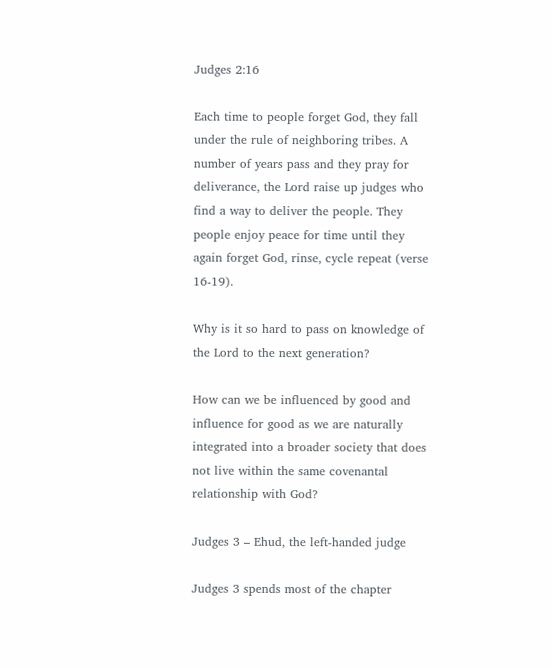Judges 2:16

Each time to people forget God, they fall under the rule of neighboring tribes. A number of years pass and they pray for deliverance, the Lord raise up judges who find a way to deliver the people. They people enjoy peace for time until they again forget God, rinse, cycle repeat (verse 16-19).

Why is it so hard to pass on knowledge of the Lord to the next generation?

How can we be influenced by good and influence for good as we are naturally integrated into a broader society that does not live within the same covenantal relationship with God?

Judges 3 – Ehud, the left-handed judge

Judges 3 spends most of the chapter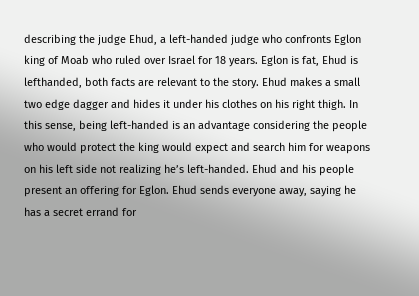describing the judge Ehud, a left-handed judge who confronts Eglon king of Moab who ruled over Israel for 18 years. Eglon is fat, Ehud is lefthanded, both facts are relevant to the story. Ehud makes a small two edge dagger and hides it under his clothes on his right thigh. In this sense, being left-handed is an advantage considering the people who would protect the king would expect and search him for weapons on his left side not realizing he’s left-handed. Ehud and his people present an offering for Eglon. Ehud sends everyone away, saying he has a secret errand for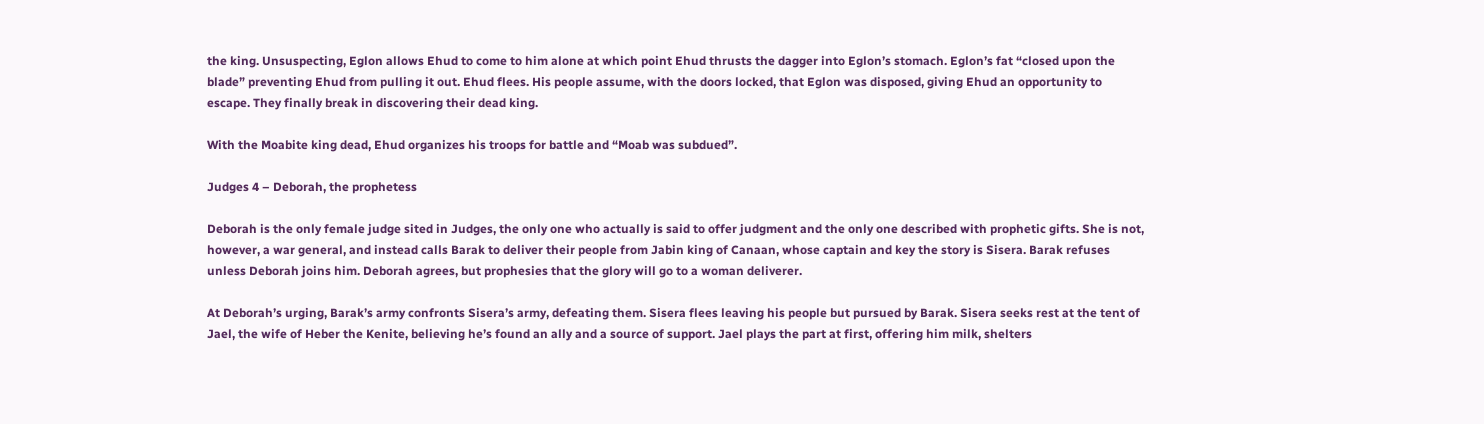the king. Unsuspecting, Eglon allows Ehud to come to him alone at which point Ehud thrusts the dagger into Eglon’s stomach. Eglon’s fat “closed upon the blade” preventing Ehud from pulling it out. Ehud flees. His people assume, with the doors locked, that Eglon was disposed, giving Ehud an opportunity to escape. They finally break in discovering their dead king.

With the Moabite king dead, Ehud organizes his troops for battle and “Moab was subdued”.

Judges 4 – Deborah, the prophetess

Deborah is the only female judge sited in Judges, the only one who actually is said to offer judgment and the only one described with prophetic gifts. She is not, however, a war general, and instead calls Barak to deliver their people from Jabin king of Canaan, whose captain and key the story is Sisera. Barak refuses unless Deborah joins him. Deborah agrees, but prophesies that the glory will go to a woman deliverer.

At Deborah’s urging, Barak’s army confronts Sisera’s army, defeating them. Sisera flees leaving his people but pursued by Barak. Sisera seeks rest at the tent of Jael, the wife of Heber the Kenite, believing he’s found an ally and a source of support. Jael plays the part at first, offering him milk, shelters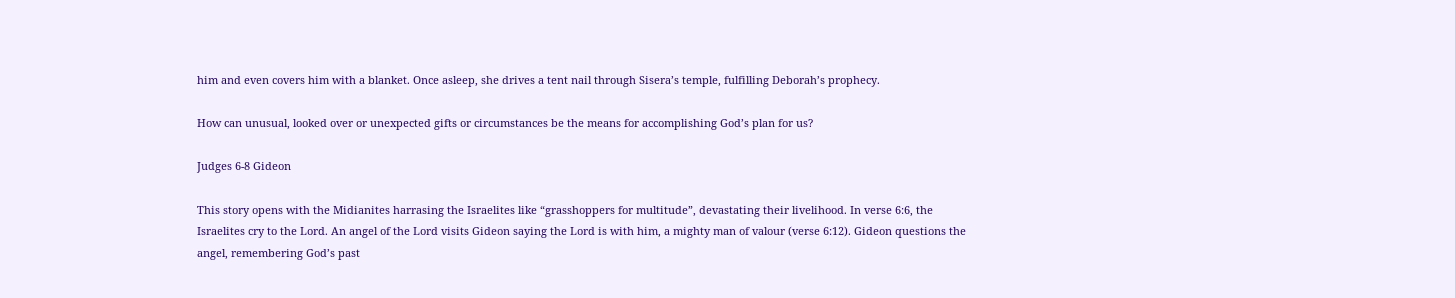him and even covers him with a blanket. Once asleep, she drives a tent nail through Sisera’s temple, fulfilling Deborah’s prophecy.

How can unusual, looked over or unexpected gifts or circumstances be the means for accomplishing God’s plan for us?

Judges 6-8 Gideon

This story opens with the Midianites harrasing the Israelites like “grasshoppers for multitude”, devastating their livelihood. In verse 6:6, the Israelites cry to the Lord. An angel of the Lord visits Gideon saying the Lord is with him, a mighty man of valour (verse 6:12). Gideon questions the angel, remembering God’s past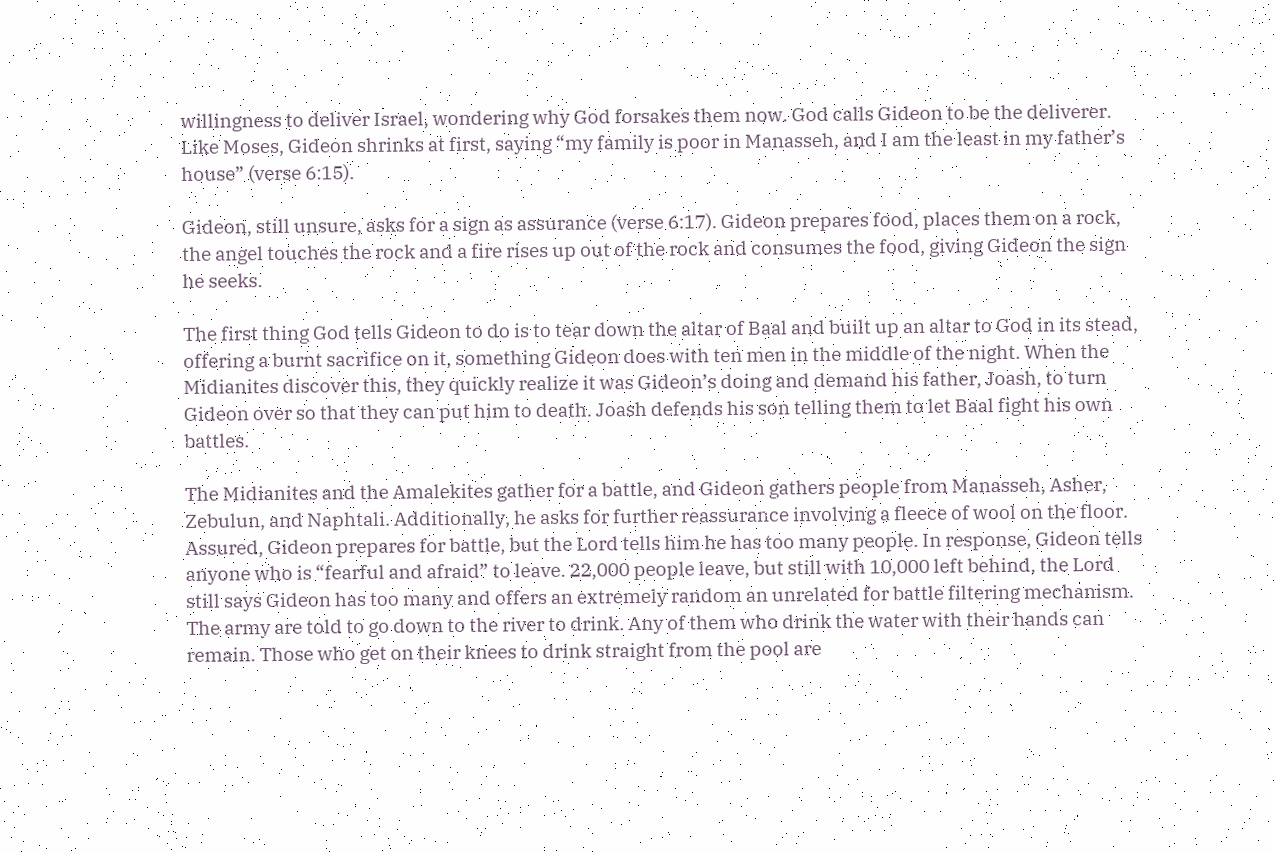willingness to deliver Israel, wondering why God forsakes them now. God calls Gideon to be the deliverer. Like Moses, Gideon shrinks at first, saying “my family is poor in Manasseh, and I am the least in my father’s house” (verse 6:15).

Gideon, still unsure, asks for a sign as assurance (verse 6:17). Gideon prepares food, places them on a rock, the angel touches the rock and a fire rises up out of the rock and consumes the food, giving Gideon the sign he seeks.

The first thing God tells Gideon to do is to tear down the altar of Baal and built up an altar to God in its stead, offering a burnt sacrifice on it, something Gideon does with ten men in the middle of the night. When the Midianites discover this, they quickly realize it was Gideon’s doing and demand his father, Joash, to turn Gideon over so that they can put him to death. Joash defends his son telling them to let Baal fight his own battles.

The Midianites and the Amalekites gather for a battle, and Gideon gathers people from Manasseh, Asher, Zebulun, and Naphtali. Additionally, he asks for further reassurance involving a fleece of wool on the floor. Assured, Gideon prepares for battle, but the Lord tells him he has too many people. In response, Gideon tells anyone who is “fearful and afraid” to leave. 22,000 people leave, but still with 10,000 left behind, the Lord still says Gideon has too many and offers an extremely random an unrelated for battle filtering mechanism. The army are told to go down to the river to drink. Any of them who drink the water with their hands can remain. Those who get on their knees to drink straight from the pool are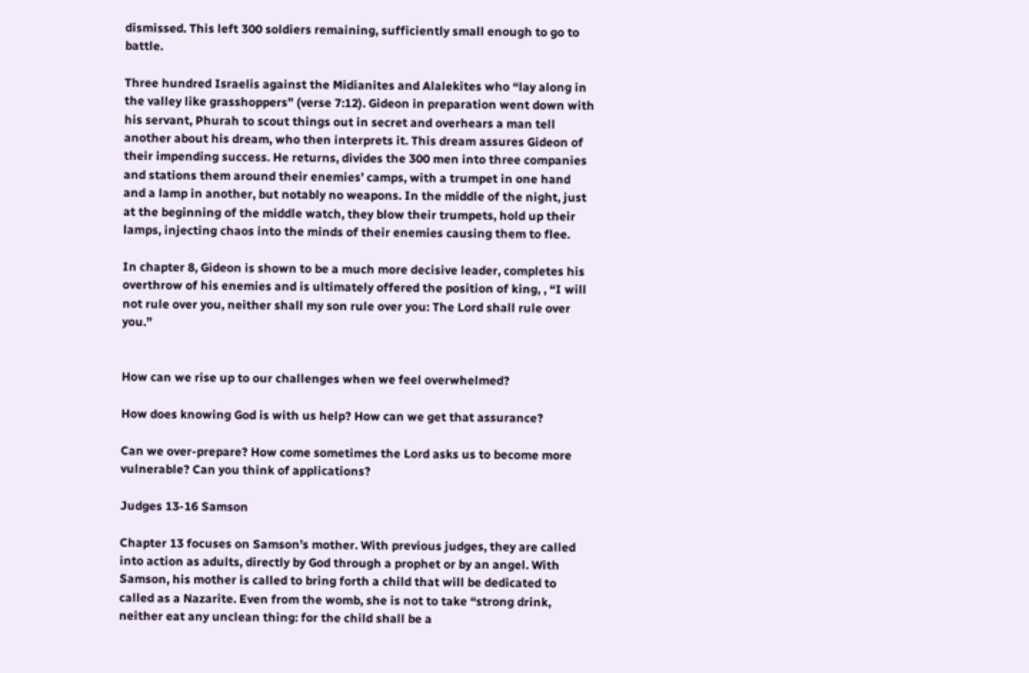dismissed. This left 300 soldiers remaining, sufficiently small enough to go to battle.

Three hundred Israelis against the Midianites and Alalekites who “lay along in the valley like grasshoppers” (verse 7:12). Gideon in preparation went down with his servant, Phurah to scout things out in secret and overhears a man tell another about his dream, who then interprets it. This dream assures Gideon of their impending success. He returns, divides the 300 men into three companies and stations them around their enemies’ camps, with a trumpet in one hand and a lamp in another, but notably no weapons. In the middle of the night, just at the beginning of the middle watch, they blow their trumpets, hold up their lamps, injecting chaos into the minds of their enemies causing them to flee.

In chapter 8, Gideon is shown to be a much more decisive leader, completes his overthrow of his enemies and is ultimately offered the position of king, , “I will not rule over you, neither shall my son rule over you: The Lord shall rule over you.”


How can we rise up to our challenges when we feel overwhelmed?

How does knowing God is with us help? How can we get that assurance?

Can we over-prepare? How come sometimes the Lord asks us to become more vulnerable? Can you think of applications?

Judges 13-16 Samson

Chapter 13 focuses on Samson’s mother. With previous judges, they are called into action as adults, directly by God through a prophet or by an angel. With Samson, his mother is called to bring forth a child that will be dedicated to called as a Nazarite. Even from the womb, she is not to take “strong drink, neither eat any unclean thing: for the child shall be a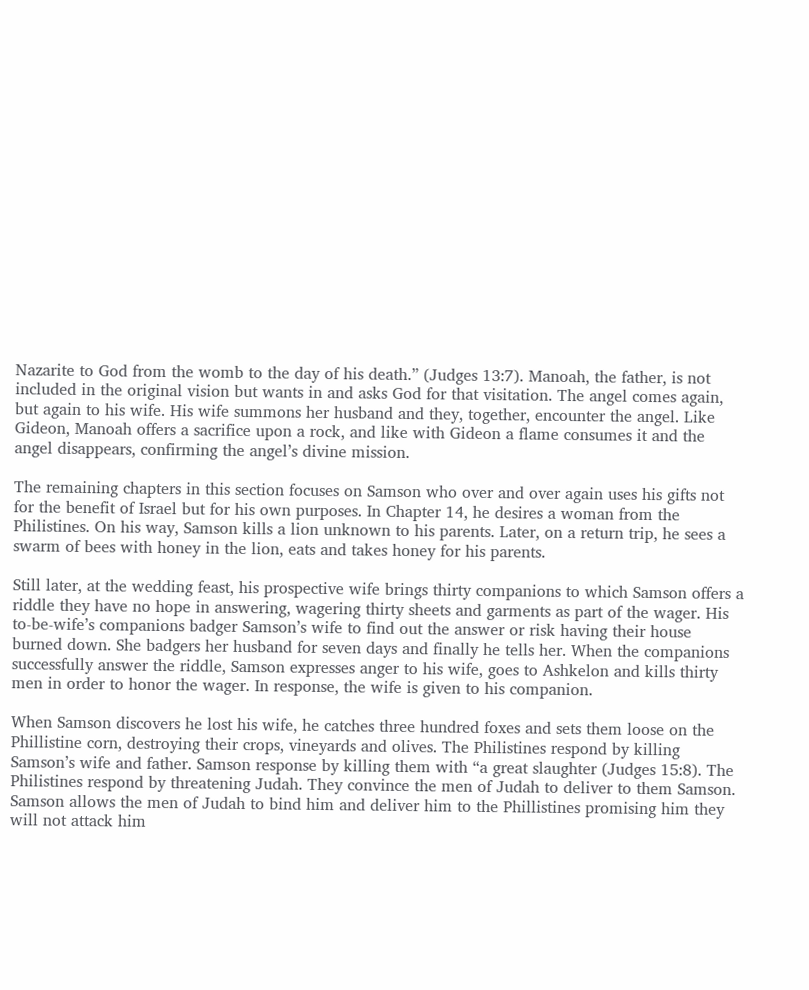Nazarite to God from the womb to the day of his death.” (Judges 13:7). Manoah, the father, is not included in the original vision but wants in and asks God for that visitation. The angel comes again, but again to his wife. His wife summons her husband and they, together, encounter the angel. Like Gideon, Manoah offers a sacrifice upon a rock, and like with Gideon a flame consumes it and the angel disappears, confirming the angel’s divine mission.

The remaining chapters in this section focuses on Samson who over and over again uses his gifts not for the benefit of Israel but for his own purposes. In Chapter 14, he desires a woman from the Philistines. On his way, Samson kills a lion unknown to his parents. Later, on a return trip, he sees a swarm of bees with honey in the lion, eats and takes honey for his parents.

Still later, at the wedding feast, his prospective wife brings thirty companions to which Samson offers a riddle they have no hope in answering, wagering thirty sheets and garments as part of the wager. His to-be-wife’s companions badger Samson’s wife to find out the answer or risk having their house burned down. She badgers her husband for seven days and finally he tells her. When the companions successfully answer the riddle, Samson expresses anger to his wife, goes to Ashkelon and kills thirty men in order to honor the wager. In response, the wife is given to his companion.

When Samson discovers he lost his wife, he catches three hundred foxes and sets them loose on the Phillistine corn, destroying their crops, vineyards and olives. The Philistines respond by killing Samson’s wife and father. Samson response by killing them with “a great slaughter (Judges 15:8). The Philistines respond by threatening Judah. They convince the men of Judah to deliver to them Samson. Samson allows the men of Judah to bind him and deliver him to the Phillistines promising him they will not attack him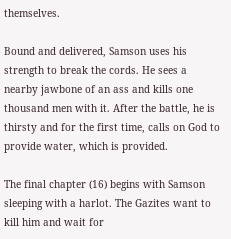themselves.

Bound and delivered, Samson uses his strength to break the cords. He sees a nearby jawbone of an ass and kills one thousand men with it. After the battle, he is thirsty and for the first time, calls on God to provide water, which is provided.

The final chapter (16) begins with Samson sleeping with a harlot. The Gazites want to kill him and wait for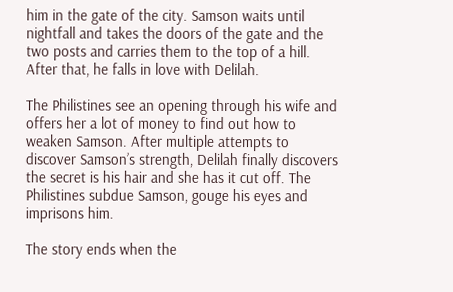him in the gate of the city. Samson waits until nightfall and takes the doors of the gate and the two posts and carries them to the top of a hill. After that, he falls in love with Delilah.

The Philistines see an opening through his wife and offers her a lot of money to find out how to weaken Samson. After multiple attempts to discover Samson’s strength, Delilah finally discovers the secret is his hair and she has it cut off. The Philistines subdue Samson, gouge his eyes and imprisons him.

The story ends when the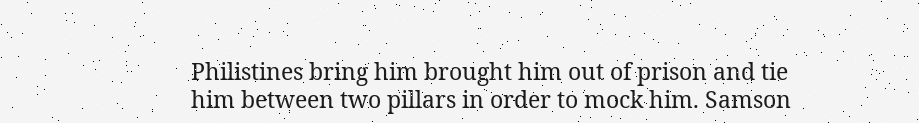Philistines bring him brought him out of prison and tie him between two pillars in order to mock him. Samson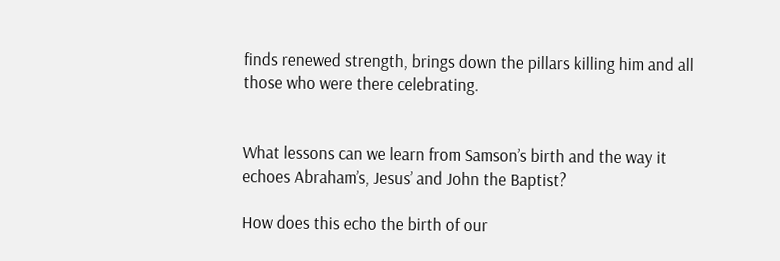finds renewed strength, brings down the pillars killing him and all those who were there celebrating.


What lessons can we learn from Samson’s birth and the way it echoes Abraham’s, Jesus’ and John the Baptist?

How does this echo the birth of our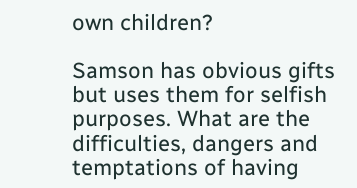own children?

Samson has obvious gifts but uses them for selfish purposes. What are the difficulties, dangers and temptations of having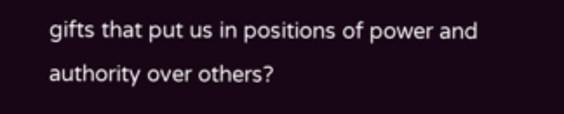gifts that put us in positions of power and authority over others?